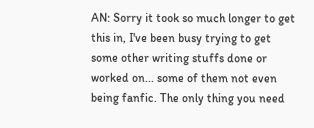AN: Sorry it took so much longer to get this in, I've been busy trying to get some other writing stuffs done or worked on... some of them not even being fanfic. The only thing you need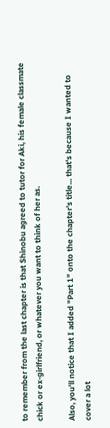to remember from the last chapter is that Shinobu agreed to tutor for Aki, his female classmate chick or ex-girlfriend, or whatever you want to think of her as.

Also, you'll notice that I added "Part 1" onto the chapter's title... that's because I wanted to cover a lot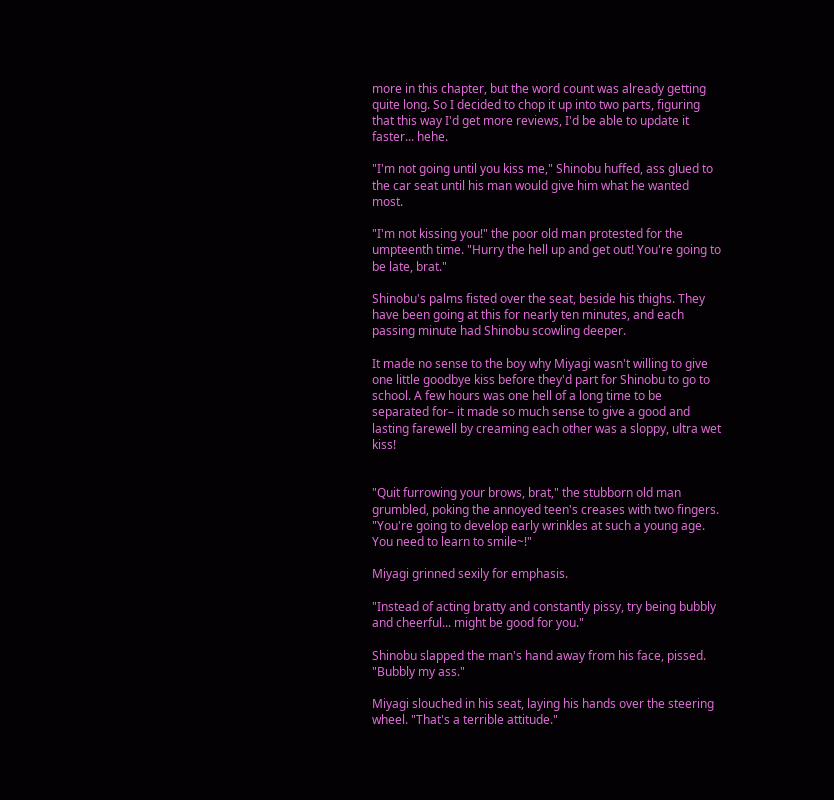more in this chapter, but the word count was already getting quite long. So I decided to chop it up into two parts, figuring that this way I'd get more reviews, I'd be able to update it faster... hehe.

"I'm not going until you kiss me," Shinobu huffed, ass glued to the car seat until his man would give him what he wanted most.

"I'm not kissing you!" the poor old man protested for the umpteenth time. "Hurry the hell up and get out! You're going to be late, brat."

Shinobu's palms fisted over the seat, beside his thighs. They have been going at this for nearly ten minutes, and each passing minute had Shinobu scowling deeper.

It made no sense to the boy why Miyagi wasn't willing to give one little goodbye kiss before they'd part for Shinobu to go to school. A few hours was one hell of a long time to be separated for– it made so much sense to give a good and lasting farewell by creaming each other was a sloppy, ultra wet kiss!


"Quit furrowing your brows, brat," the stubborn old man grumbled, poking the annoyed teen's creases with two fingers. "You're going to develop early wrinkles at such a young age. You need to learn to smile~!"

Miyagi grinned sexily for emphasis.

"Instead of acting bratty and constantly pissy, try being bubbly and cheerful... might be good for you."

Shinobu slapped the man's hand away from his face, pissed. "Bubbly my ass."

Miyagi slouched in his seat, laying his hands over the steering wheel. "That's a terrible attitude."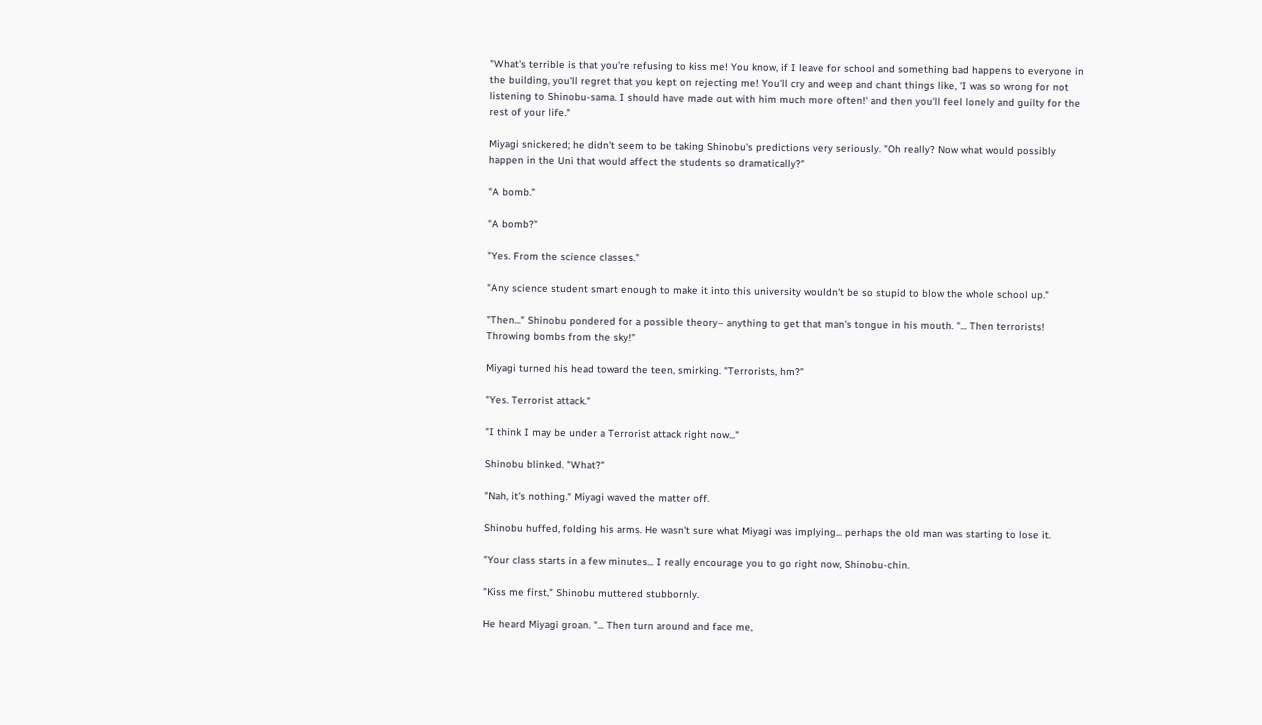"What's terrible is that you're refusing to kiss me! You know, if I leave for school and something bad happens to everyone in the building, you'll regret that you kept on rejecting me! You'll cry and weep and chant things like, 'I was so wrong for not listening to Shinobu-sama. I should have made out with him much more often!' and then you'll feel lonely and guilty for the rest of your life."

Miyagi snickered; he didn't seem to be taking Shinobu's predictions very seriously. "Oh really? Now what would possibly happen in the Uni that would affect the students so dramatically?"

"A bomb."

"A bomb?"

"Yes. From the science classes."

"Any science student smart enough to make it into this university wouldn't be so stupid to blow the whole school up."

"Then..." Shinobu pondered for a possible theory– anything to get that man's tongue in his mouth. "... Then terrorists! Throwing bombs from the sky!"

Miyagi turned his head toward the teen, smirking. "Terrorists, hm?"

"Yes. Terrorist attack."

"I think I may be under a Terrorist attack right now..."

Shinobu blinked. "What?"

"Nah, it's nothing." Miyagi waved the matter off.

Shinobu huffed, folding his arms. He wasn't sure what Miyagi was implying... perhaps the old man was starting to lose it.

"Your class starts in a few minutes... I really encourage you to go right now, Shinobu-chin.

"Kiss me first," Shinobu muttered stubbornly.

He heard Miyagi groan. "... Then turn around and face me,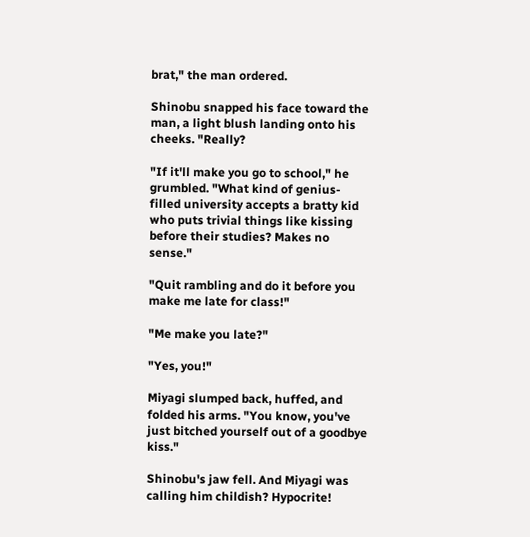brat," the man ordered.

Shinobu snapped his face toward the man, a light blush landing onto his cheeks. "Really?

"If it'll make you go to school," he grumbled. "What kind of genius-filled university accepts a bratty kid who puts trivial things like kissing before their studies? Makes no sense."

"Quit rambling and do it before you make me late for class!"

"Me make you late?"

"Yes, you!"

Miyagi slumped back, huffed, and folded his arms. "You know, you've just bitched yourself out of a goodbye kiss."

Shinobu's jaw fell. And Miyagi was calling him childish? Hypocrite!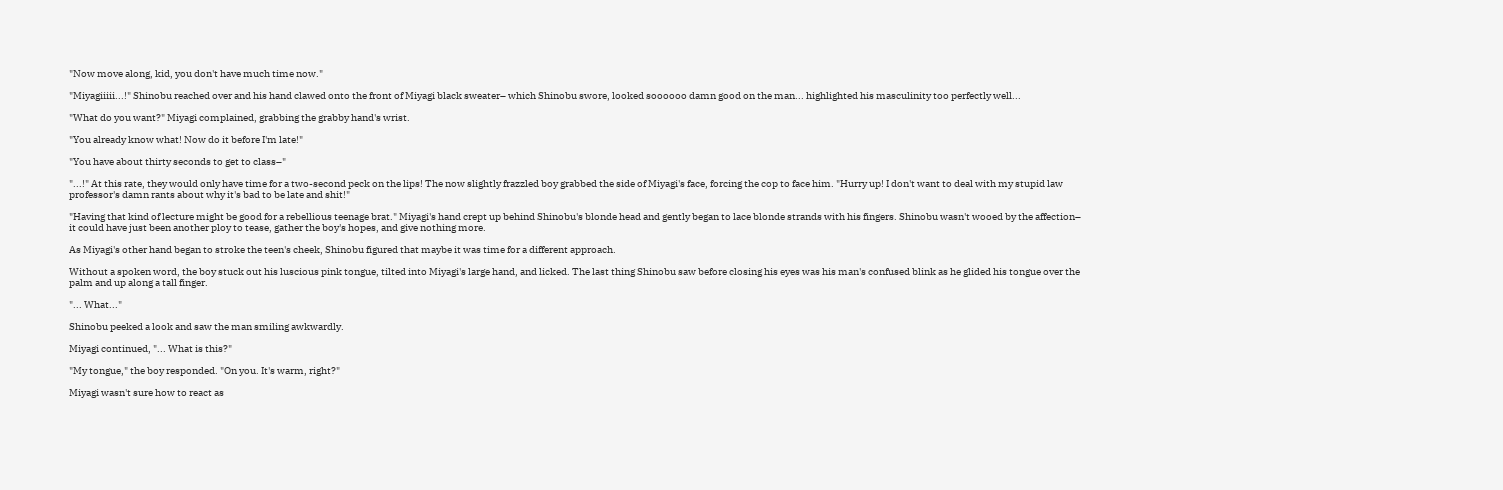"Now move along, kid, you don't have much time now."

"Miyagiiiii...!" Shinobu reached over and his hand clawed onto the front of Miyagi black sweater– which Shinobu swore, looked soooooo damn good on the man... highlighted his masculinity too perfectly well...

"What do you want?" Miyagi complained, grabbing the grabby hand's wrist.

"You already know what! Now do it before I'm late!"

"You have about thirty seconds to get to class–"

"...!" At this rate, they would only have time for a two-second peck on the lips! The now slightly frazzled boy grabbed the side of Miyagi's face, forcing the cop to face him. "Hurry up! I don't want to deal with my stupid law professor's damn rants about why it's bad to be late and shit!"

"Having that kind of lecture might be good for a rebellious teenage brat." Miyagi's hand crept up behind Shinobu's blonde head and gently began to lace blonde strands with his fingers. Shinobu wasn't wooed by the affection– it could have just been another ploy to tease, gather the boy's hopes, and give nothing more.

As Miyagi's other hand began to stroke the teen's cheek, Shinobu figured that maybe it was time for a different approach.

Without a spoken word, the boy stuck out his luscious pink tongue, tilted into Miyagi's large hand, and licked. The last thing Shinobu saw before closing his eyes was his man's confused blink as he glided his tongue over the palm and up along a tall finger.

"... What..."

Shinobu peeked a look and saw the man smiling awkwardly.

Miyagi continued, "... What is this?"

"My tongue," the boy responded. "On you. It's warm, right?"

Miyagi wasn't sure how to react as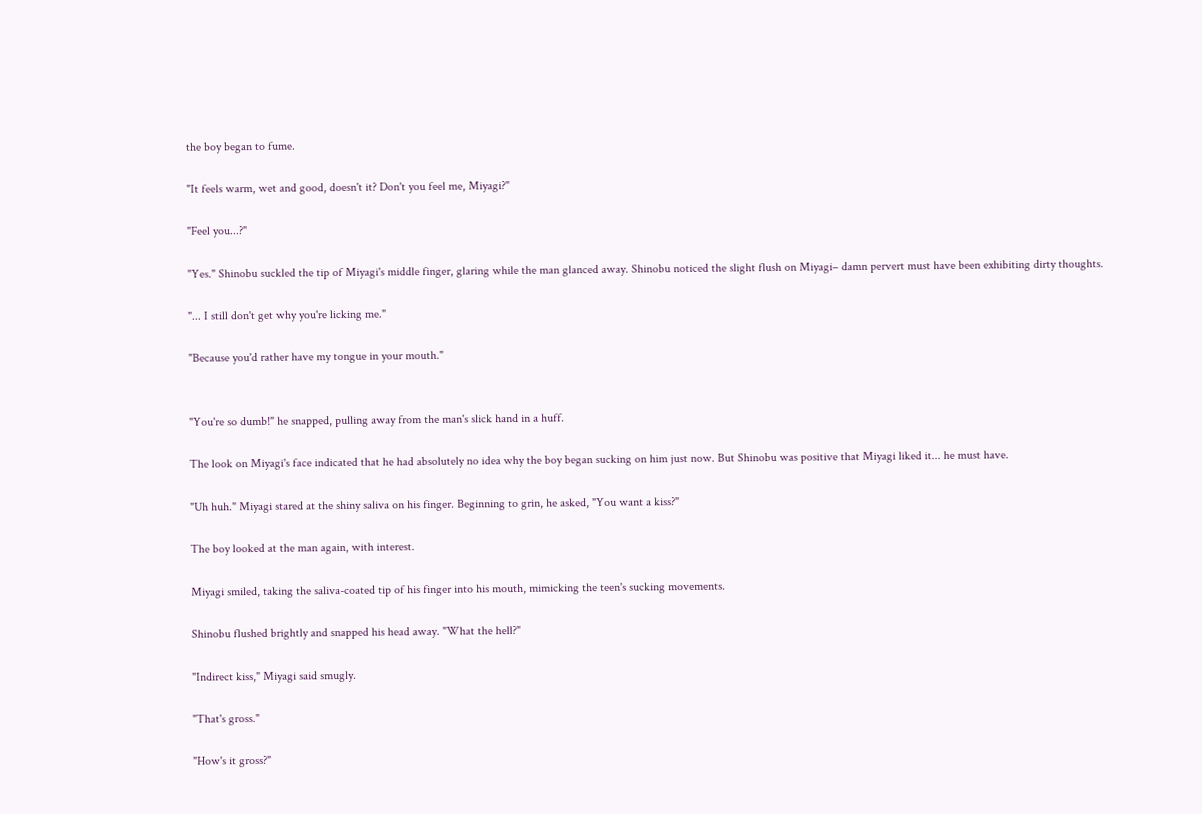the boy began to fume.

"It feels warm, wet and good, doesn't it? Don't you feel me, Miyagi?"

"Feel you...?"

"Yes." Shinobu suckled the tip of Miyagi's middle finger, glaring while the man glanced away. Shinobu noticed the slight flush on Miyagi– damn pervert must have been exhibiting dirty thoughts.

"... I still don't get why you're licking me."

"Because you'd rather have my tongue in your mouth."


"You're so dumb!" he snapped, pulling away from the man's slick hand in a huff.

The look on Miyagi's face indicated that he had absolutely no idea why the boy began sucking on him just now. But Shinobu was positive that Miyagi liked it... he must have.

"Uh huh." Miyagi stared at the shiny saliva on his finger. Beginning to grin, he asked, "You want a kiss?"

The boy looked at the man again, with interest.

Miyagi smiled, taking the saliva-coated tip of his finger into his mouth, mimicking the teen's sucking movements.

Shinobu flushed brightly and snapped his head away. "What the hell?"

"Indirect kiss," Miyagi said smugly.

"That's gross."

"How's it gross?"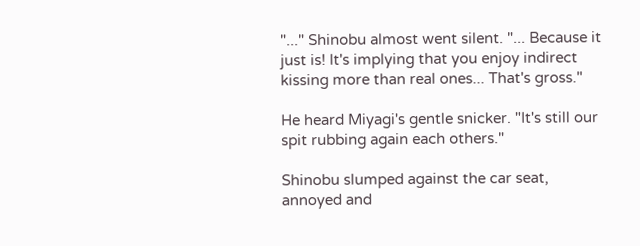"..." Shinobu almost went silent. "... Because it just is! It's implying that you enjoy indirect kissing more than real ones... That's gross."

He heard Miyagi's gentle snicker. "It's still our spit rubbing again each others."

Shinobu slumped against the car seat, annoyed and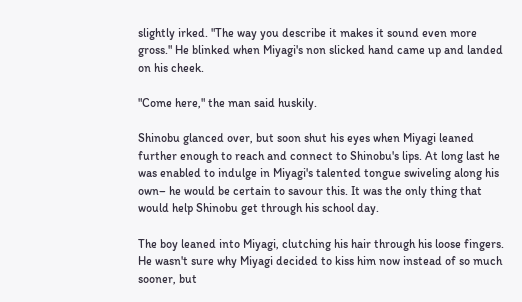slightly irked. "The way you describe it makes it sound even more gross." He blinked when Miyagi's non slicked hand came up and landed on his cheek.

"Come here," the man said huskily.

Shinobu glanced over, but soon shut his eyes when Miyagi leaned further enough to reach and connect to Shinobu's lips. At long last he was enabled to indulge in Miyagi's talented tongue swiveling along his own– he would be certain to savour this. It was the only thing that would help Shinobu get through his school day.

The boy leaned into Miyagi, clutching his hair through his loose fingers. He wasn't sure why Miyagi decided to kiss him now instead of so much sooner, but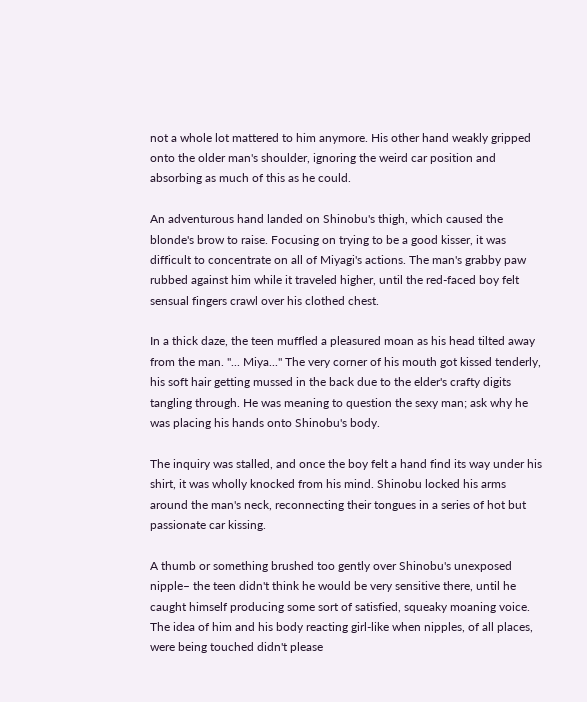not a whole lot mattered to him anymore. His other hand weakly gripped onto the older man's shoulder, ignoring the weird car position and absorbing as much of this as he could.

An adventurous hand landed on Shinobu's thigh, which caused the blonde's brow to raise. Focusing on trying to be a good kisser, it was difficult to concentrate on all of Miyagi's actions. The man's grabby paw rubbed against him while it traveled higher, until the red-faced boy felt sensual fingers crawl over his clothed chest.

In a thick daze, the teen muffled a pleasured moan as his head tilted away from the man. "... Miya..." The very corner of his mouth got kissed tenderly, his soft hair getting mussed in the back due to the elder's crafty digits tangling through. He was meaning to question the sexy man; ask why he was placing his hands onto Shinobu's body.

The inquiry was stalled, and once the boy felt a hand find its way under his shirt, it was wholly knocked from his mind. Shinobu locked his arms around the man's neck, reconnecting their tongues in a series of hot but passionate car kissing.

A thumb or something brushed too gently over Shinobu's unexposed nipple– the teen didn't think he would be very sensitive there, until he caught himself producing some sort of satisfied, squeaky moaning voice. The idea of him and his body reacting girl-like when nipples, of all places, were being touched didn't please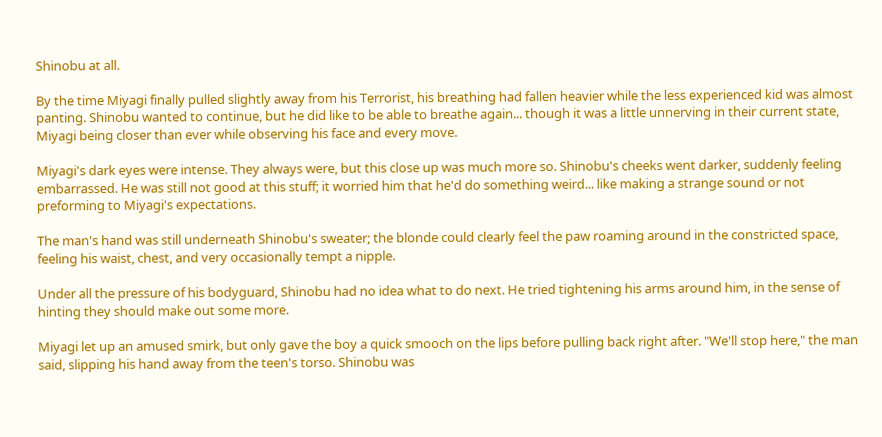Shinobu at all.

By the time Miyagi finally pulled slightly away from his Terrorist, his breathing had fallen heavier while the less experienced kid was almost panting. Shinobu wanted to continue, but he did like to be able to breathe again... though it was a little unnerving in their current state, Miyagi being closer than ever while observing his face and every move.

Miyagi's dark eyes were intense. They always were, but this close up was much more so. Shinobu's cheeks went darker, suddenly feeling embarrassed. He was still not good at this stuff; it worried him that he'd do something weird... like making a strange sound or not preforming to Miyagi's expectations.

The man's hand was still underneath Shinobu's sweater; the blonde could clearly feel the paw roaming around in the constricted space, feeling his waist, chest, and very occasionally tempt a nipple.

Under all the pressure of his bodyguard, Shinobu had no idea what to do next. He tried tightening his arms around him, in the sense of hinting they should make out some more.

Miyagi let up an amused smirk, but only gave the boy a quick smooch on the lips before pulling back right after. "We'll stop here," the man said, slipping his hand away from the teen's torso. Shinobu was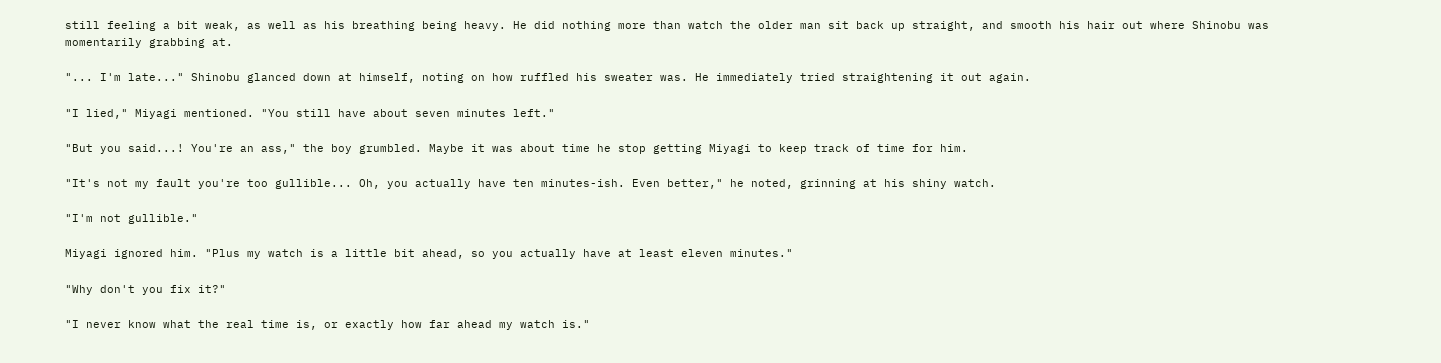still feeling a bit weak, as well as his breathing being heavy. He did nothing more than watch the older man sit back up straight, and smooth his hair out where Shinobu was momentarily grabbing at.

"... I'm late..." Shinobu glanced down at himself, noting on how ruffled his sweater was. He immediately tried straightening it out again.

"I lied," Miyagi mentioned. "You still have about seven minutes left."

"But you said...! You're an ass," the boy grumbled. Maybe it was about time he stop getting Miyagi to keep track of time for him.

"It's not my fault you're too gullible... Oh, you actually have ten minutes-ish. Even better," he noted, grinning at his shiny watch.

"I'm not gullible."

Miyagi ignored him. "Plus my watch is a little bit ahead, so you actually have at least eleven minutes."

"Why don't you fix it?"

"I never know what the real time is, or exactly how far ahead my watch is."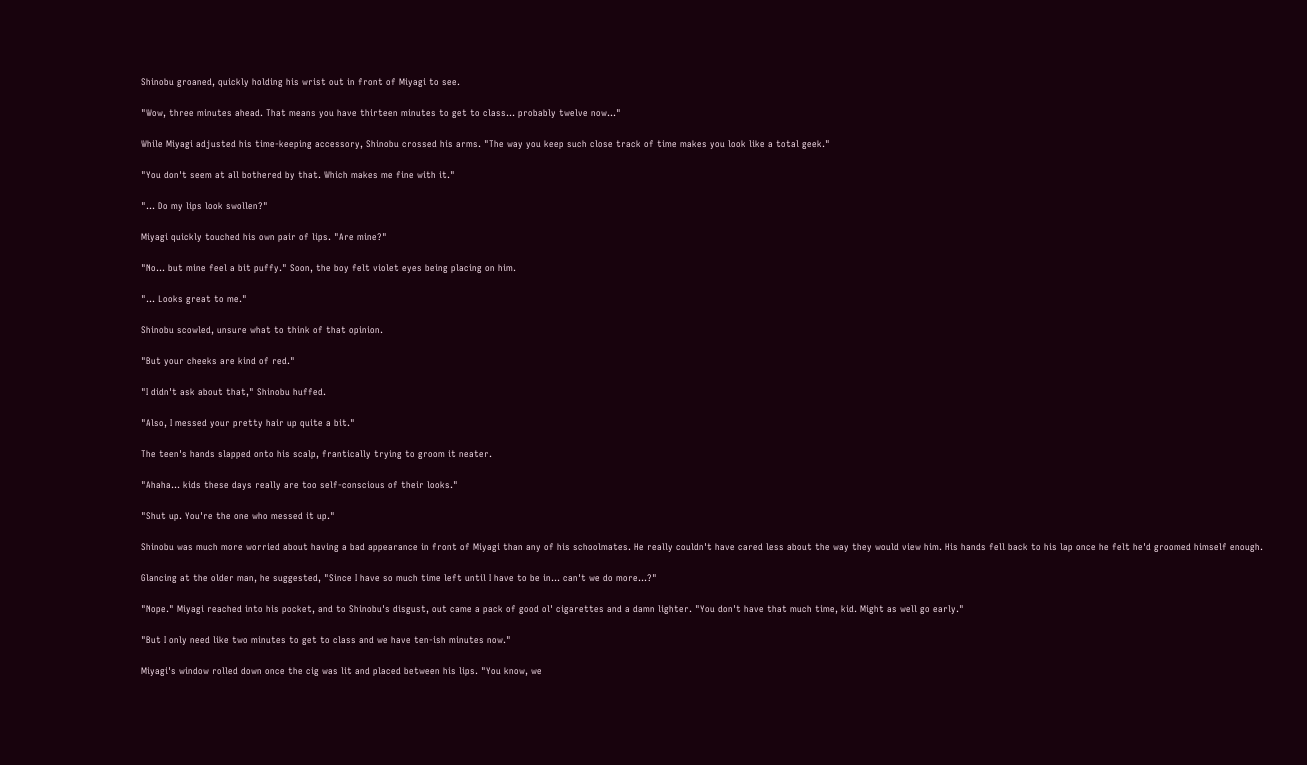Shinobu groaned, quickly holding his wrist out in front of Miyagi to see.

"Wow, three minutes ahead. That means you have thirteen minutes to get to class... probably twelve now..."

While Miyagi adjusted his time-keeping accessory, Shinobu crossed his arms. "The way you keep such close track of time makes you look like a total geek."

"You don't seem at all bothered by that. Which makes me fine with it."

"... Do my lips look swollen?"

Miyagi quickly touched his own pair of lips. "Are mine?"

"No... but mine feel a bit puffy." Soon, the boy felt violet eyes being placing on him.

"... Looks great to me."

Shinobu scowled, unsure what to think of that opinion.

"But your cheeks are kind of red."

"I didn't ask about that," Shinobu huffed.

"Also, I messed your pretty hair up quite a bit."

The teen's hands slapped onto his scalp, frantically trying to groom it neater.

"Ahaha... kids these days really are too self-conscious of their looks."

"Shut up. You're the one who messed it up."

Shinobu was much more worried about having a bad appearance in front of Miyagi than any of his schoolmates. He really couldn't have cared less about the way they would view him. His hands fell back to his lap once he felt he'd groomed himself enough.

Glancing at the older man, he suggested, "Since I have so much time left until I have to be in... can't we do more...?"

"Nope." Miyagi reached into his pocket, and to Shinobu's disgust, out came a pack of good ol' cigarettes and a damn lighter. "You don't have that much time, kid. Might as well go early."

"But I only need like two minutes to get to class and we have ten-ish minutes now."

Miyagi's window rolled down once the cig was lit and placed between his lips. "You know, we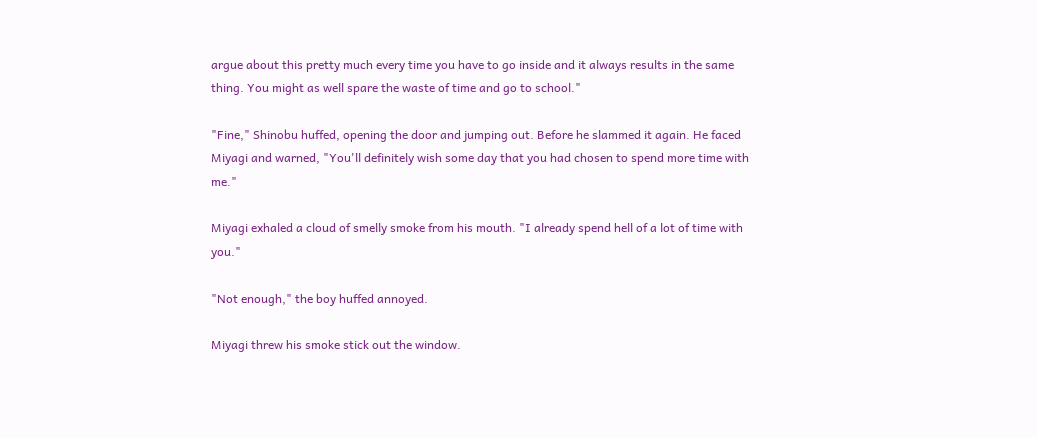argue about this pretty much every time you have to go inside and it always results in the same thing. You might as well spare the waste of time and go to school."

"Fine," Shinobu huffed, opening the door and jumping out. Before he slammed it again. He faced Miyagi and warned, "You'll definitely wish some day that you had chosen to spend more time with me."

Miyagi exhaled a cloud of smelly smoke from his mouth. "I already spend hell of a lot of time with you."

"Not enough," the boy huffed annoyed.

Miyagi threw his smoke stick out the window.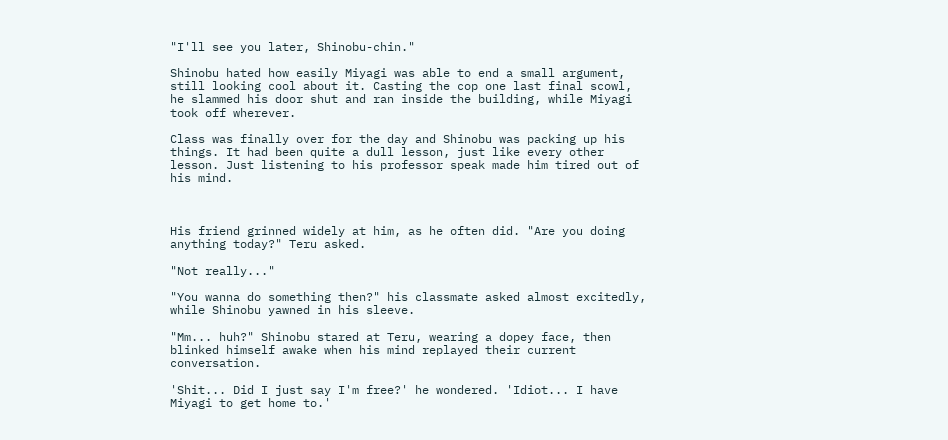"I'll see you later, Shinobu-chin."

Shinobu hated how easily Miyagi was able to end a small argument, still looking cool about it. Casting the cop one last final scowl, he slammed his door shut and ran inside the building, while Miyagi took off wherever.

Class was finally over for the day and Shinobu was packing up his things. It had been quite a dull lesson, just like every other lesson. Just listening to his professor speak made him tired out of his mind.



His friend grinned widely at him, as he often did. "Are you doing anything today?" Teru asked.

"Not really..."

"You wanna do something then?" his classmate asked almost excitedly, while Shinobu yawned in his sleeve.

"Mm... huh?" Shinobu stared at Teru, wearing a dopey face, then blinked himself awake when his mind replayed their current conversation.

'Shit... Did I just say I'm free?' he wondered. 'Idiot... I have Miyagi to get home to.'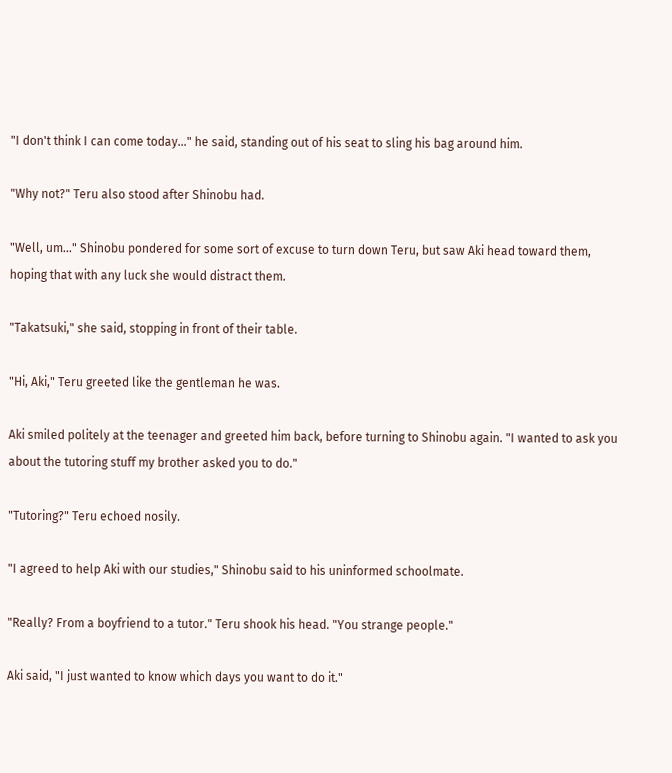"I don't think I can come today..." he said, standing out of his seat to sling his bag around him.

"Why not?" Teru also stood after Shinobu had.

"Well, um..." Shinobu pondered for some sort of excuse to turn down Teru, but saw Aki head toward them, hoping that with any luck she would distract them.

"Takatsuki," she said, stopping in front of their table.

"Hi, Aki," Teru greeted like the gentleman he was.

Aki smiled politely at the teenager and greeted him back, before turning to Shinobu again. "I wanted to ask you about the tutoring stuff my brother asked you to do."

"Tutoring?" Teru echoed nosily.

"I agreed to help Aki with our studies," Shinobu said to his uninformed schoolmate.

"Really? From a boyfriend to a tutor." Teru shook his head. "You strange people."

Aki said, "I just wanted to know which days you want to do it."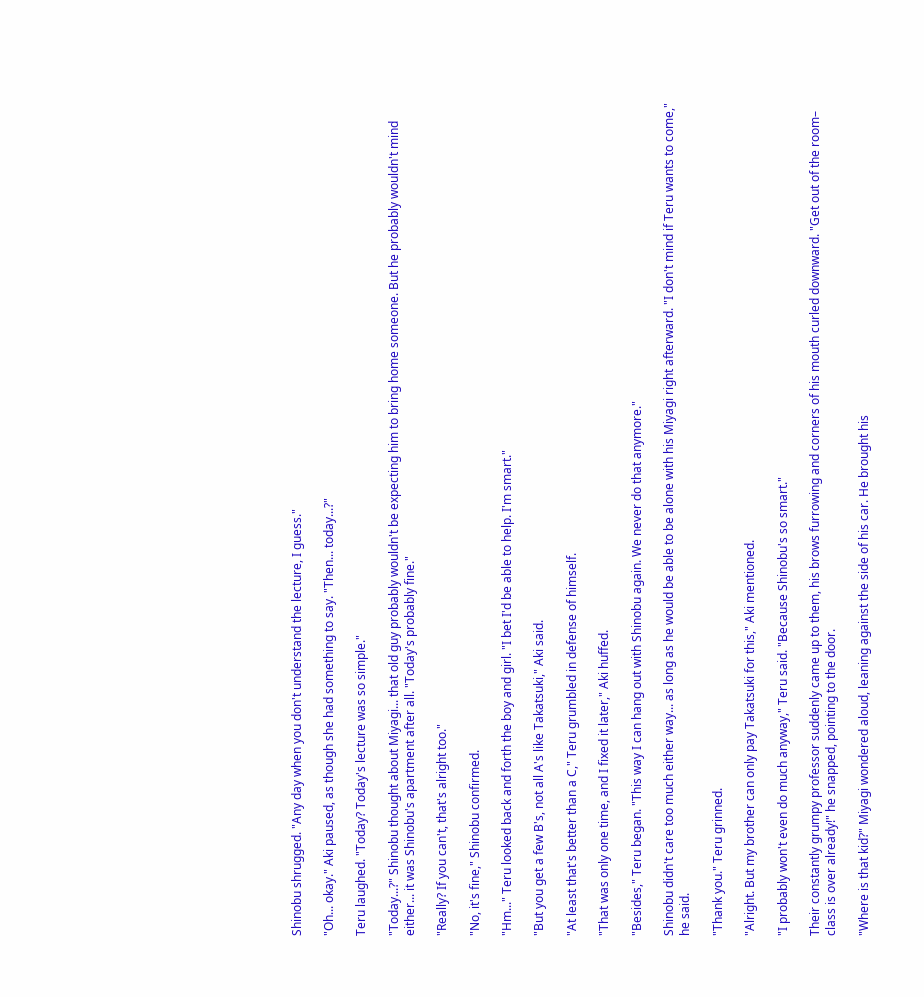Shinobu shrugged. "Any day when you don't understand the lecture, I guess."

"Oh... okay." Aki paused, as though she had something to say. "Then... today...?"

Teru laughed. "Today? Today's lecture was so simple."

"Today...?" Shinobu thought about Miyagi... that old guy probably wouldn't be expecting him to bring home someone. But he probably wouldn't mind either... it was Shinobu's apartment after all. "Today's probably fine."

"Really? If you can't, that's alright too."

"No, it's fine," Shinobu confirmed.

"Hm..." Teru looked back and forth the boy and girl. "I bet I'd be able to help. I'm smart."

"But you get a few B's, not all A's like Takatsuki," Aki said.

"At least that's better than a C," Teru grumbled in defense of himself.

"That was only one time, and I fixed it later," Aki huffed.

"Besides," Teru began. "This way I can hang out with Shinobu again. We never do that anymore."

Shinobu didn't care too much either way... as long as he would be able to be alone with his Miyagi right afterward. "I don't mind if Teru wants to come," he said.

"Thank you." Teru grinned.

"Alright. But my brother can only pay Takatsuki for this," Aki mentioned.

"I probably won't even do much anyway," Teru said. "Because Shinobu's so smart."

Their constantly grumpy professor suddenly came up to them, his brows furrowing and corners of his mouth curled downward. "Get out of the room– class is over already!" he snapped, pointing to the door.

"Where is that kid?" Miyagi wondered aloud, leaning against the side of his car. He brought his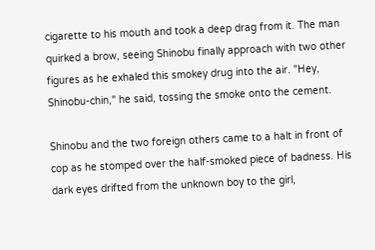cigarette to his mouth and took a deep drag from it. The man quirked a brow, seeing Shinobu finally approach with two other figures as he exhaled this smokey drug into the air. "Hey, Shinobu-chin," he said, tossing the smoke onto the cement.

Shinobu and the two foreign others came to a halt in front of cop as he stomped over the half-smoked piece of badness. His dark eyes drifted from the unknown boy to the girl,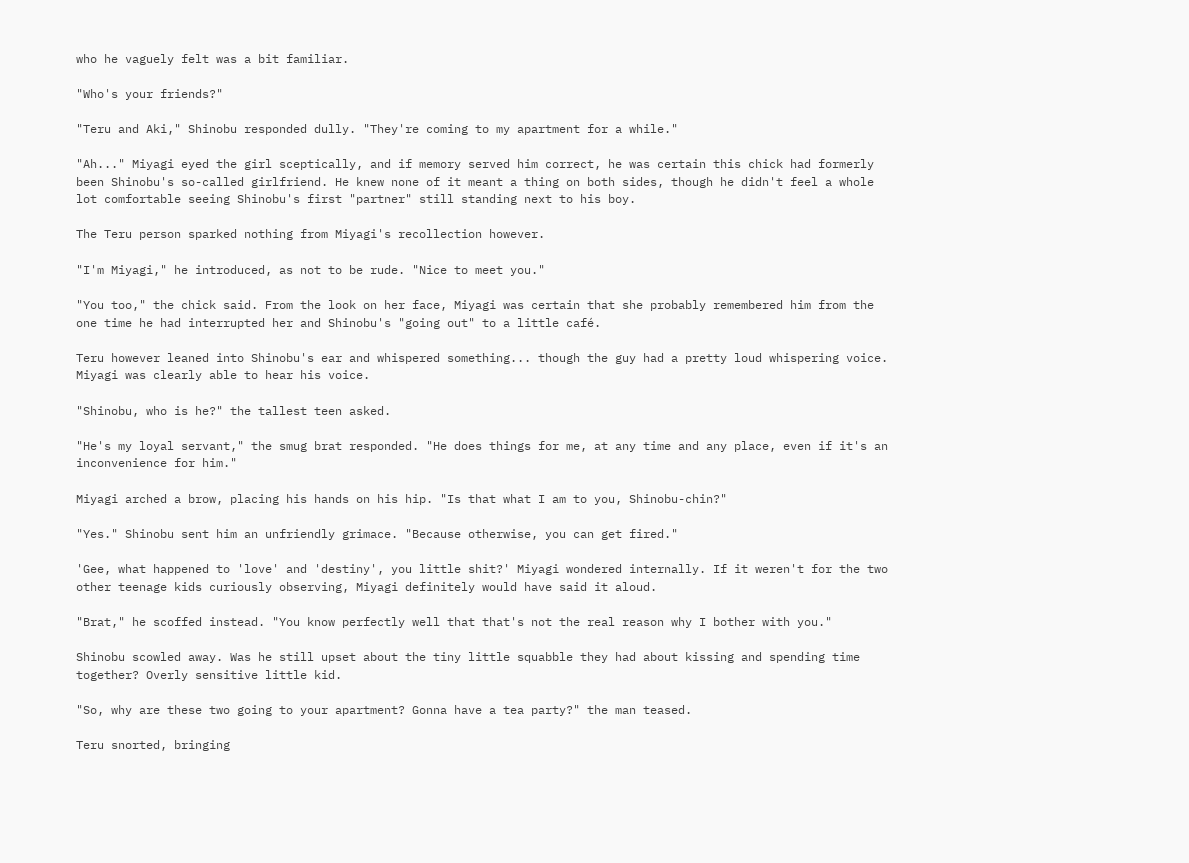who he vaguely felt was a bit familiar.

"Who's your friends?"

"Teru and Aki," Shinobu responded dully. "They're coming to my apartment for a while."

"Ah..." Miyagi eyed the girl sceptically, and if memory served him correct, he was certain this chick had formerly been Shinobu's so-called girlfriend. He knew none of it meant a thing on both sides, though he didn't feel a whole lot comfortable seeing Shinobu's first "partner" still standing next to his boy.

The Teru person sparked nothing from Miyagi's recollection however.

"I'm Miyagi," he introduced, as not to be rude. "Nice to meet you."

"You too," the chick said. From the look on her face, Miyagi was certain that she probably remembered him from the one time he had interrupted her and Shinobu's "going out" to a little café.

Teru however leaned into Shinobu's ear and whispered something... though the guy had a pretty loud whispering voice. Miyagi was clearly able to hear his voice.

"Shinobu, who is he?" the tallest teen asked.

"He's my loyal servant," the smug brat responded. "He does things for me, at any time and any place, even if it's an inconvenience for him."

Miyagi arched a brow, placing his hands on his hip. "Is that what I am to you, Shinobu-chin?"

"Yes." Shinobu sent him an unfriendly grimace. "Because otherwise, you can get fired."

'Gee, what happened to 'love' and 'destiny', you little shit?' Miyagi wondered internally. If it weren't for the two other teenage kids curiously observing, Miyagi definitely would have said it aloud.

"Brat," he scoffed instead. "You know perfectly well that that's not the real reason why I bother with you."

Shinobu scowled away. Was he still upset about the tiny little squabble they had about kissing and spending time together? Overly sensitive little kid.

"So, why are these two going to your apartment? Gonna have a tea party?" the man teased.

Teru snorted, bringing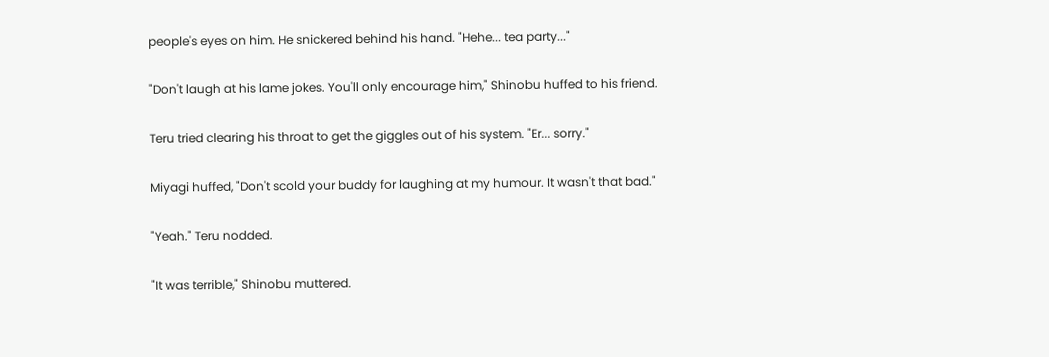people's eyes on him. He snickered behind his hand. "Hehe... tea party..."

"Don't laugh at his lame jokes. You'll only encourage him," Shinobu huffed to his friend.

Teru tried clearing his throat to get the giggles out of his system. "Er... sorry."

Miyagi huffed, "Don't scold your buddy for laughing at my humour. It wasn't that bad."

"Yeah." Teru nodded.

"It was terrible," Shinobu muttered.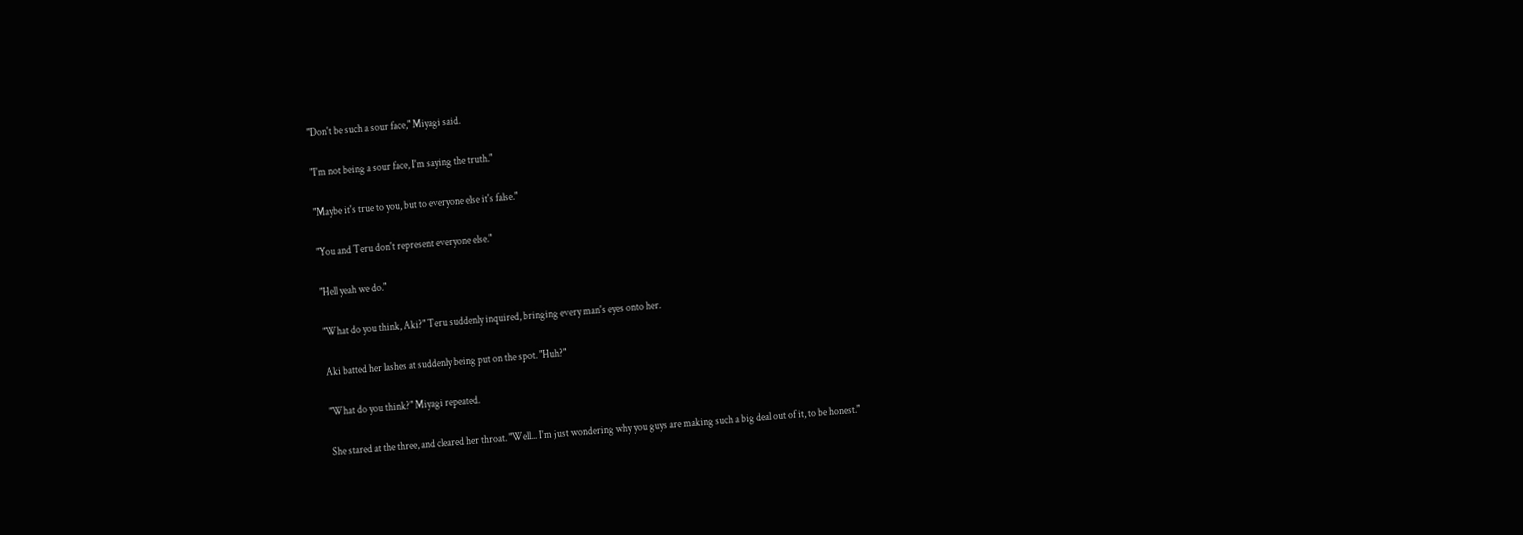"Don't be such a sour face," Miyagi said.

"I'm not being a sour face, I'm saying the truth."

"Maybe it's true to you, but to everyone else it's false."

"You and Teru don't represent everyone else."

"Hell yeah we do."

"What do you think, Aki?" Teru suddenly inquired, bringing every man's eyes onto her.

Aki batted her lashes at suddenly being put on the spot. "Huh?"

"What do you think?" Miyagi repeated.

She stared at the three, and cleared her throat. "Well... I'm just wondering why you guys are making such a big deal out of it, to be honest."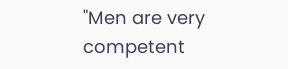"Men are very competent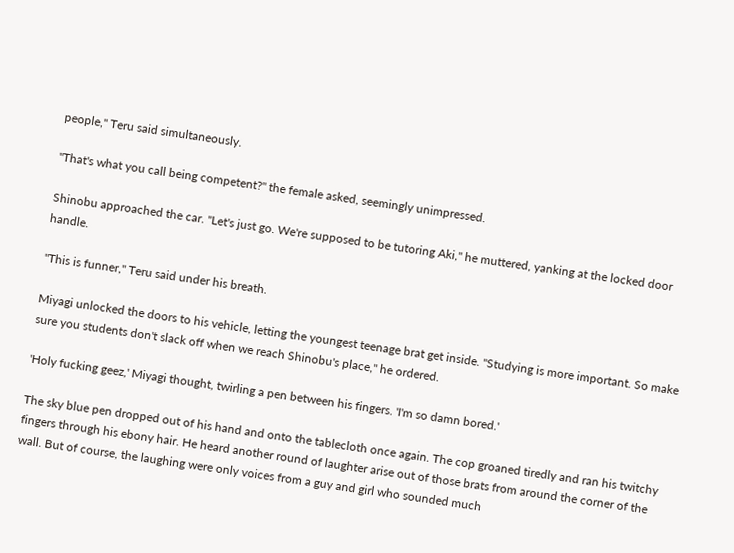people," Teru said simultaneously.

"That's what you call being competent?" the female asked, seemingly unimpressed.

Shinobu approached the car. "Let's just go. We're supposed to be tutoring Aki," he muttered, yanking at the locked door handle.

"This is funner," Teru said under his breath.

Miyagi unlocked the doors to his vehicle, letting the youngest teenage brat get inside. "Studying is more important. So make sure you students don't slack off when we reach Shinobu's place," he ordered.

'Holy fucking geez,' Miyagi thought, twirling a pen between his fingers. 'I'm so damn bored.'

The sky blue pen dropped out of his hand and onto the tablecloth once again. The cop groaned tiredly and ran his twitchy fingers through his ebony hair. He heard another round of laughter arise out of those brats from around the corner of the wall. But of course, the laughing were only voices from a guy and girl who sounded much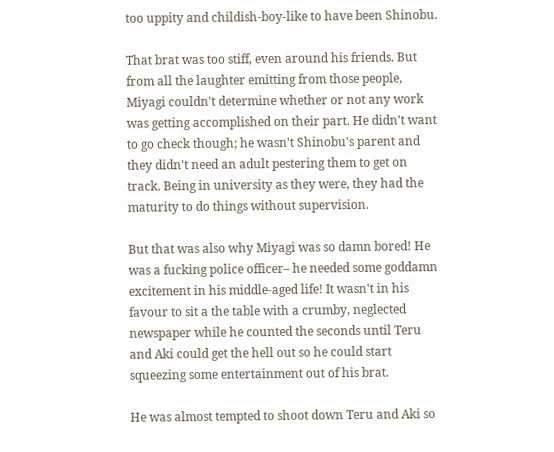too uppity and childish-boy-like to have been Shinobu.

That brat was too stiff, even around his friends. But from all the laughter emitting from those people, Miyagi couldn't determine whether or not any work was getting accomplished on their part. He didn't want to go check though; he wasn't Shinobu's parent and they didn't need an adult pestering them to get on track. Being in university as they were, they had the maturity to do things without supervision.

But that was also why Miyagi was so damn bored! He was a fucking police officer– he needed some goddamn excitement in his middle-aged life! It wasn't in his favour to sit a the table with a crumby, neglected newspaper while he counted the seconds until Teru and Aki could get the hell out so he could start squeezing some entertainment out of his brat.

He was almost tempted to shoot down Teru and Aki so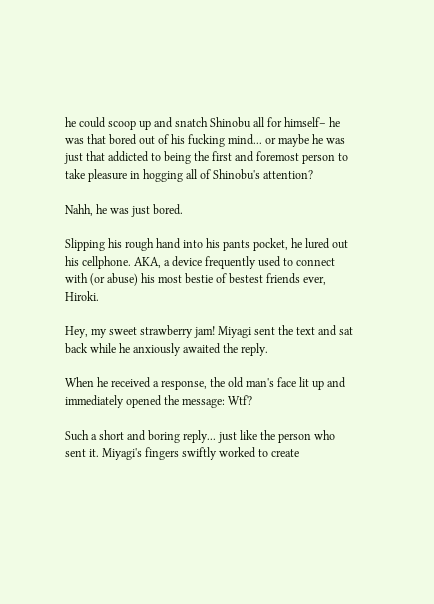he could scoop up and snatch Shinobu all for himself– he was that bored out of his fucking mind... or maybe he was just that addicted to being the first and foremost person to take pleasure in hogging all of Shinobu's attention?

Nahh, he was just bored.

Slipping his rough hand into his pants pocket, he lured out his cellphone. AKA, a device frequently used to connect with (or abuse) his most bestie of bestest friends ever, Hiroki.

Hey, my sweet strawberry jam! Miyagi sent the text and sat back while he anxiously awaited the reply.

When he received a response, the old man's face lit up and immediately opened the message: Wtf?

Such a short and boring reply... just like the person who sent it. Miyagi's fingers swiftly worked to create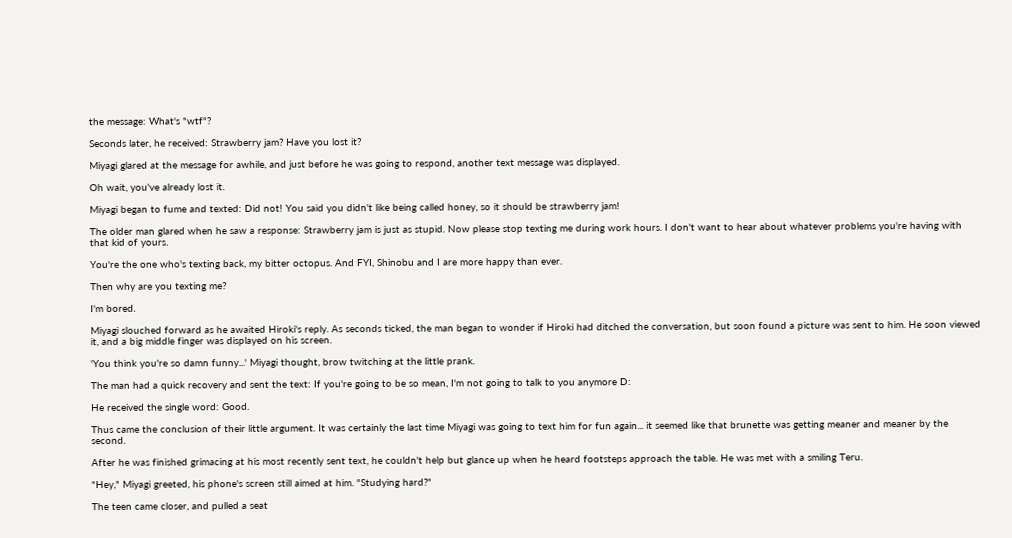the message: What's "wtf"?

Seconds later, he received: Strawberry jam? Have you lost it?

Miyagi glared at the message for awhile, and just before he was going to respond, another text message was displayed.

Oh wait, you've already lost it.

Miyagi began to fume and texted: Did not! You said you didn't like being called honey, so it should be strawberry jam!

The older man glared when he saw a response: Strawberry jam is just as stupid. Now please stop texting me during work hours. I don't want to hear about whatever problems you're having with that kid of yours.

You're the one who's texting back, my bitter octopus. And FYI, Shinobu and I are more happy than ever.

Then why are you texting me?

I'm bored.

Miyagi slouched forward as he awaited Hiroki's reply. As seconds ticked, the man began to wonder if Hiroki had ditched the conversation, but soon found a picture was sent to him. He soon viewed it, and a big middle finger was displayed on his screen.

'You think you're so damn funny...' Miyagi thought, brow twitching at the little prank.

The man had a quick recovery and sent the text: If you're going to be so mean, I'm not going to talk to you anymore D:

He received the single word: Good.

Thus came the conclusion of their little argument. It was certainly the last time Miyagi was going to text him for fun again... it seemed like that brunette was getting meaner and meaner by the second.

After he was finished grimacing at his most recently sent text, he couldn't help but glance up when he heard footsteps approach the table. He was met with a smiling Teru.

"Hey," Miyagi greeted, his phone's screen still aimed at him. "Studying hard?"

The teen came closer, and pulled a seat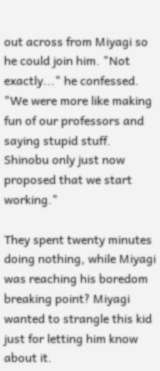out across from Miyagi so he could join him. "Not exactly..." he confessed. "We were more like making fun of our professors and saying stupid stuff. Shinobu only just now proposed that we start working."

They spent twenty minutes doing nothing, while Miyagi was reaching his boredom breaking point? Miyagi wanted to strangle this kid just for letting him know about it.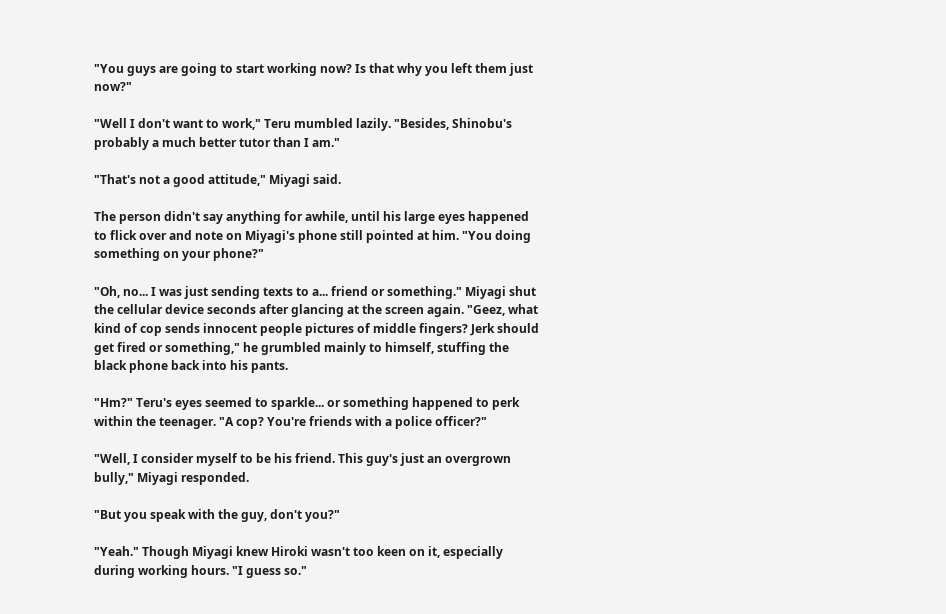"You guys are going to start working now? Is that why you left them just now?"

"Well I don't want to work," Teru mumbled lazily. "Besides, Shinobu's probably a much better tutor than I am."

"That's not a good attitude," Miyagi said.

The person didn't say anything for awhile, until his large eyes happened to flick over and note on Miyagi's phone still pointed at him. "You doing something on your phone?"

"Oh, no... I was just sending texts to a... friend or something." Miyagi shut the cellular device seconds after glancing at the screen again. "Geez, what kind of cop sends innocent people pictures of middle fingers? Jerk should get fired or something," he grumbled mainly to himself, stuffing the black phone back into his pants.

"Hm?" Teru's eyes seemed to sparkle... or something happened to perk within the teenager. "A cop? You're friends with a police officer?"

"Well, I consider myself to be his friend. This guy's just an overgrown bully," Miyagi responded.

"But you speak with the guy, don't you?"

"Yeah." Though Miyagi knew Hiroki wasn't too keen on it, especially during working hours. "I guess so."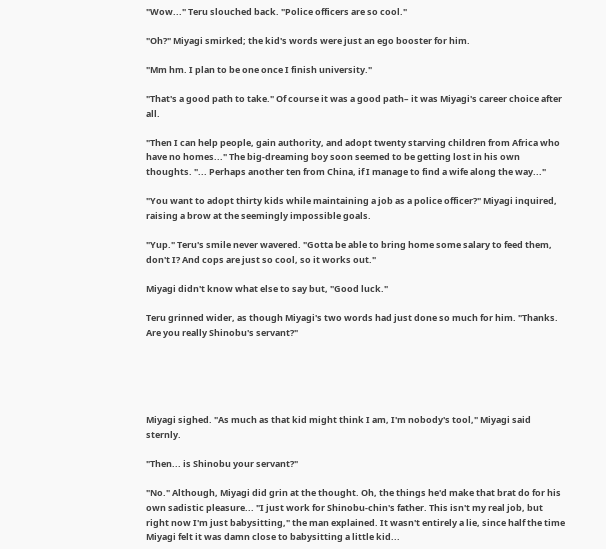"Wow..." Teru slouched back. "Police officers are so cool."

"Oh?" Miyagi smirked; the kid's words were just an ego booster for him.

"Mm hm. I plan to be one once I finish university."

"That's a good path to take." Of course it was a good path– it was Miyagi's career choice after all.

"Then I can help people, gain authority, and adopt twenty starving children from Africa who have no homes..." The big-dreaming boy soon seemed to be getting lost in his own thoughts. "... Perhaps another ten from China, if I manage to find a wife along the way..."

"You want to adopt thirty kids while maintaining a job as a police officer?" Miyagi inquired, raising a brow at the seemingly impossible goals.

"Yup." Teru's smile never wavered. "Gotta be able to bring home some salary to feed them, don't I? And cops are just so cool, so it works out."

Miyagi didn't know what else to say but, "Good luck."

Teru grinned wider, as though Miyagi's two words had just done so much for him. "Thanks. Are you really Shinobu's servant?"





Miyagi sighed. "As much as that kid might think I am, I'm nobody's tool," Miyagi said sternly.

"Then... is Shinobu your servant?"

"No." Although, Miyagi did grin at the thought. Oh, the things he'd make that brat do for his own sadistic pleasure... "I just work for Shinobu-chin's father. This isn't my real job, but right now I'm just babysitting," the man explained. It wasn't entirely a lie, since half the time Miyagi felt it was damn close to babysitting a little kid...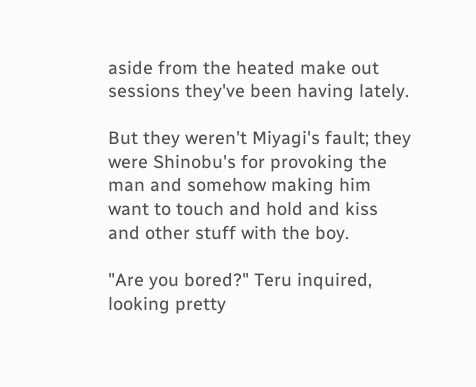aside from the heated make out sessions they've been having lately.

But they weren't Miyagi's fault; they were Shinobu's for provoking the man and somehow making him want to touch and hold and kiss and other stuff with the boy.

"Are you bored?" Teru inquired, looking pretty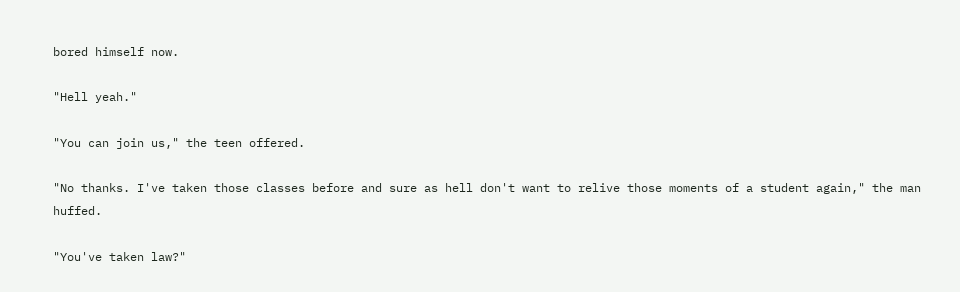bored himself now.

"Hell yeah."

"You can join us," the teen offered.

"No thanks. I've taken those classes before and sure as hell don't want to relive those moments of a student again," the man huffed.

"You've taken law?"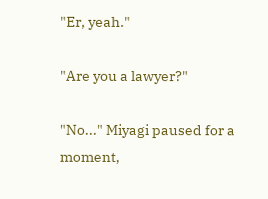"Er, yeah."

"Are you a lawyer?"

"No..." Miyagi paused for a moment,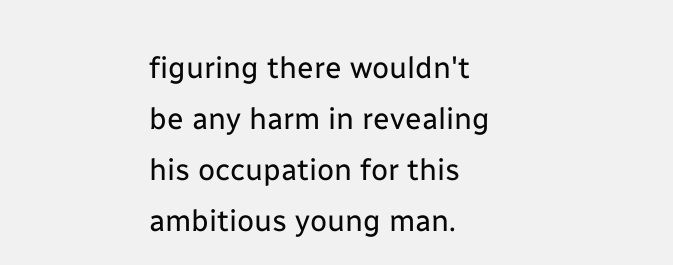figuring there wouldn't be any harm in revealing his occupation for this ambitious young man.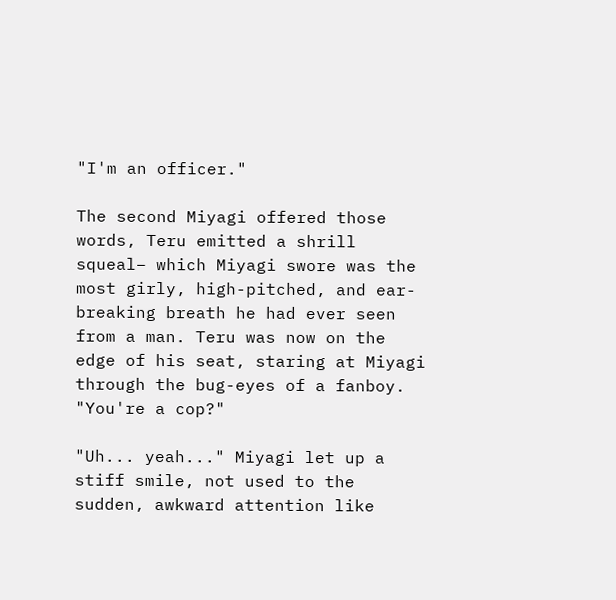"I'm an officer."

The second Miyagi offered those words, Teru emitted a shrill squeal– which Miyagi swore was the most girly, high-pitched, and ear-breaking breath he had ever seen from a man. Teru was now on the edge of his seat, staring at Miyagi through the bug-eyes of a fanboy. "You're a cop?"

"Uh... yeah..." Miyagi let up a stiff smile, not used to the sudden, awkward attention like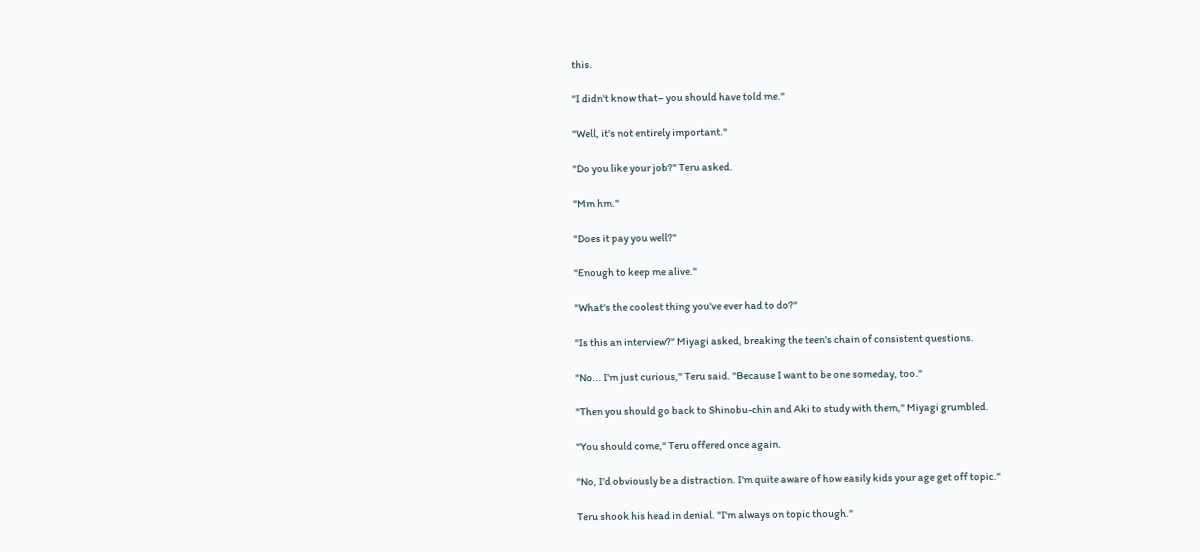this.

"I didn't know that– you should have told me."

"Well, it's not entirely important."

"Do you like your job?" Teru asked.

"Mm hm."

"Does it pay you well?"

"Enough to keep me alive."

"What's the coolest thing you've ever had to do?"

"Is this an interview?" Miyagi asked, breaking the teen's chain of consistent questions.

"No... I'm just curious," Teru said. "Because I want to be one someday, too."

"Then you should go back to Shinobu-chin and Aki to study with them," Miyagi grumbled.

"You should come," Teru offered once again.

"No, I'd obviously be a distraction. I'm quite aware of how easily kids your age get off topic."

Teru shook his head in denial. "I'm always on topic though."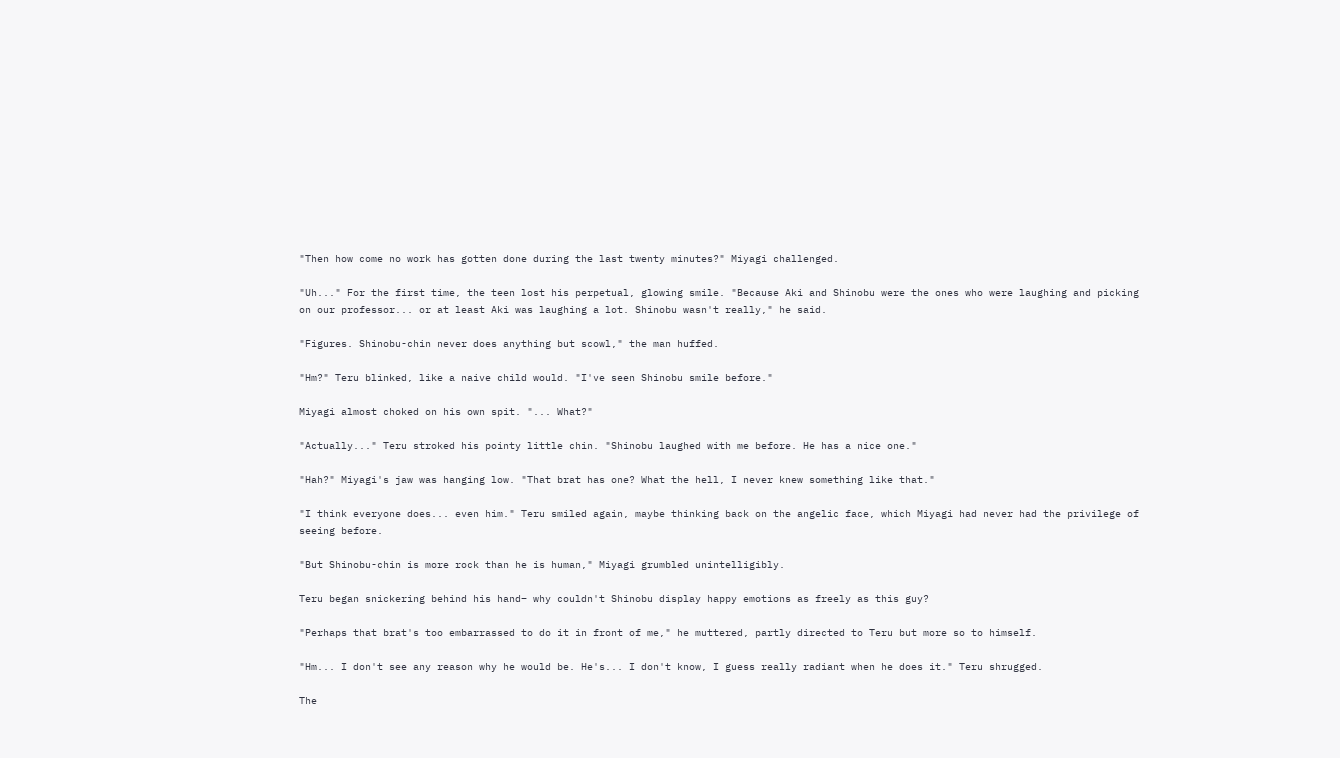"Then how come no work has gotten done during the last twenty minutes?" Miyagi challenged.

"Uh..." For the first time, the teen lost his perpetual, glowing smile. "Because Aki and Shinobu were the ones who were laughing and picking on our professor... or at least Aki was laughing a lot. Shinobu wasn't really," he said.

"Figures. Shinobu-chin never does anything but scowl," the man huffed.

"Hm?" Teru blinked, like a naive child would. "I've seen Shinobu smile before."

Miyagi almost choked on his own spit. "... What?"

"Actually..." Teru stroked his pointy little chin. "Shinobu laughed with me before. He has a nice one."

"Hah?" Miyagi's jaw was hanging low. "That brat has one? What the hell, I never knew something like that."

"I think everyone does... even him." Teru smiled again, maybe thinking back on the angelic face, which Miyagi had never had the privilege of seeing before.

"But Shinobu-chin is more rock than he is human," Miyagi grumbled unintelligibly.

Teru began snickering behind his hand– why couldn't Shinobu display happy emotions as freely as this guy?

"Perhaps that brat's too embarrassed to do it in front of me," he muttered, partly directed to Teru but more so to himself.

"Hm... I don't see any reason why he would be. He's... I don't know, I guess really radiant when he does it." Teru shrugged.

The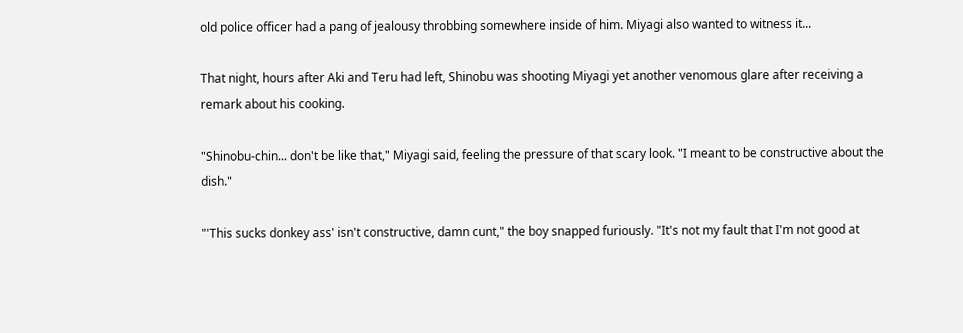old police officer had a pang of jealousy throbbing somewhere inside of him. Miyagi also wanted to witness it...

That night, hours after Aki and Teru had left, Shinobu was shooting Miyagi yet another venomous glare after receiving a remark about his cooking.

"Shinobu-chin... don't be like that," Miyagi said, feeling the pressure of that scary look. "I meant to be constructive about the dish."

"'This sucks donkey ass' isn't constructive, damn cunt," the boy snapped furiously. "It's not my fault that I'm not good at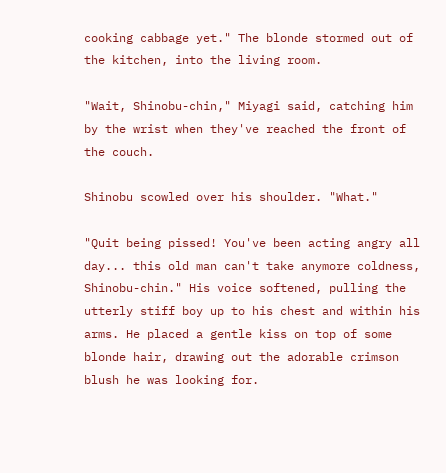cooking cabbage yet." The blonde stormed out of the kitchen, into the living room.

"Wait, Shinobu-chin," Miyagi said, catching him by the wrist when they've reached the front of the couch.

Shinobu scowled over his shoulder. "What."

"Quit being pissed! You've been acting angry all day... this old man can't take anymore coldness, Shinobu-chin." His voice softened, pulling the utterly stiff boy up to his chest and within his arms. He placed a gentle kiss on top of some blonde hair, drawing out the adorable crimson blush he was looking for.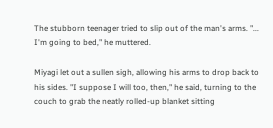The stubborn teenager tried to slip out of the man's arms. "... I'm going to bed," he muttered.

Miyagi let out a sullen sigh, allowing his arms to drop back to his sides. "I suppose I will too, then," he said, turning to the couch to grab the neatly rolled-up blanket sitting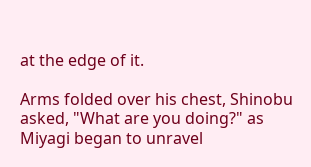at the edge of it.

Arms folded over his chest, Shinobu asked, "What are you doing?" as Miyagi began to unravel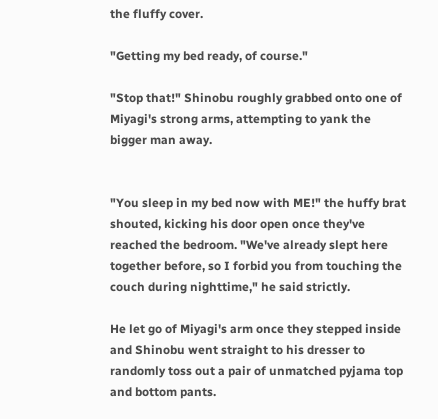the fluffy cover.

"Getting my bed ready, of course."

"Stop that!" Shinobu roughly grabbed onto one of Miyagi's strong arms, attempting to yank the bigger man away.


"You sleep in my bed now with ME!" the huffy brat shouted, kicking his door open once they've reached the bedroom. "We've already slept here together before, so I forbid you from touching the couch during nighttime," he said strictly.

He let go of Miyagi's arm once they stepped inside and Shinobu went straight to his dresser to randomly toss out a pair of unmatched pyjama top and bottom pants.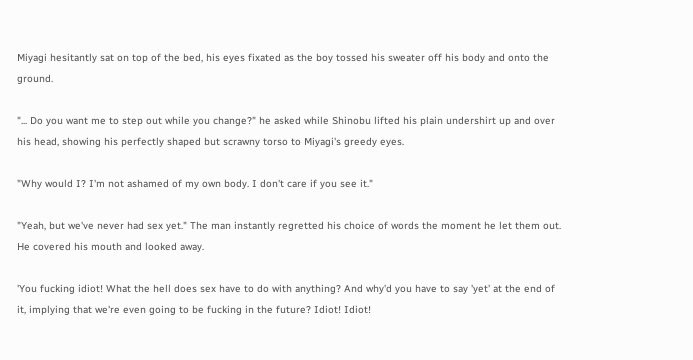Miyagi hesitantly sat on top of the bed, his eyes fixated as the boy tossed his sweater off his body and onto the ground.

"... Do you want me to step out while you change?" he asked while Shinobu lifted his plain undershirt up and over his head, showing his perfectly shaped but scrawny torso to Miyagi's greedy eyes.

"Why would I? I'm not ashamed of my own body. I don't care if you see it."

"Yeah, but we've never had sex yet." The man instantly regretted his choice of words the moment he let them out. He covered his mouth and looked away.

'You fucking idiot! What the hell does sex have to do with anything? And why'd you have to say 'yet' at the end of it, implying that we're even going to be fucking in the future? Idiot! Idiot!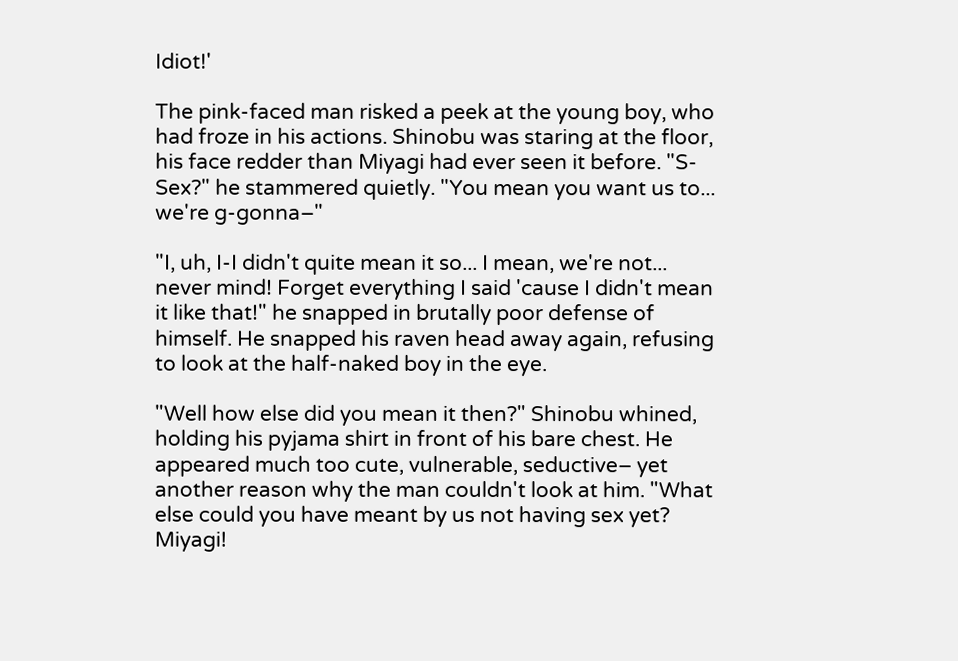Idiot!'

The pink-faced man risked a peek at the young boy, who had froze in his actions. Shinobu was staring at the floor, his face redder than Miyagi had ever seen it before. "S-Sex?" he stammered quietly. "You mean you want us to... we're g-gonna–"

"I, uh, I-I didn't quite mean it so... I mean, we're not... never mind! Forget everything I said 'cause I didn't mean it like that!" he snapped in brutally poor defense of himself. He snapped his raven head away again, refusing to look at the half-naked boy in the eye.

"Well how else did you mean it then?" Shinobu whined, holding his pyjama shirt in front of his bare chest. He appeared much too cute, vulnerable, seductive– yet another reason why the man couldn't look at him. "What else could you have meant by us not having sex yet? Miyagi!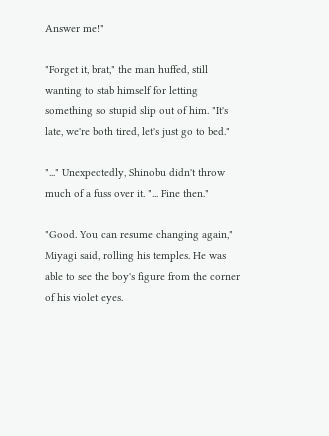Answer me!"

"Forget it, brat," the man huffed, still wanting to stab himself for letting something so stupid slip out of him. "It's late, we're both tired, let's just go to bed."

"..." Unexpectedly, Shinobu didn't throw much of a fuss over it. "... Fine then."

"Good. You can resume changing again," Miyagi said, rolling his temples. He was able to see the boy's figure from the corner of his violet eyes.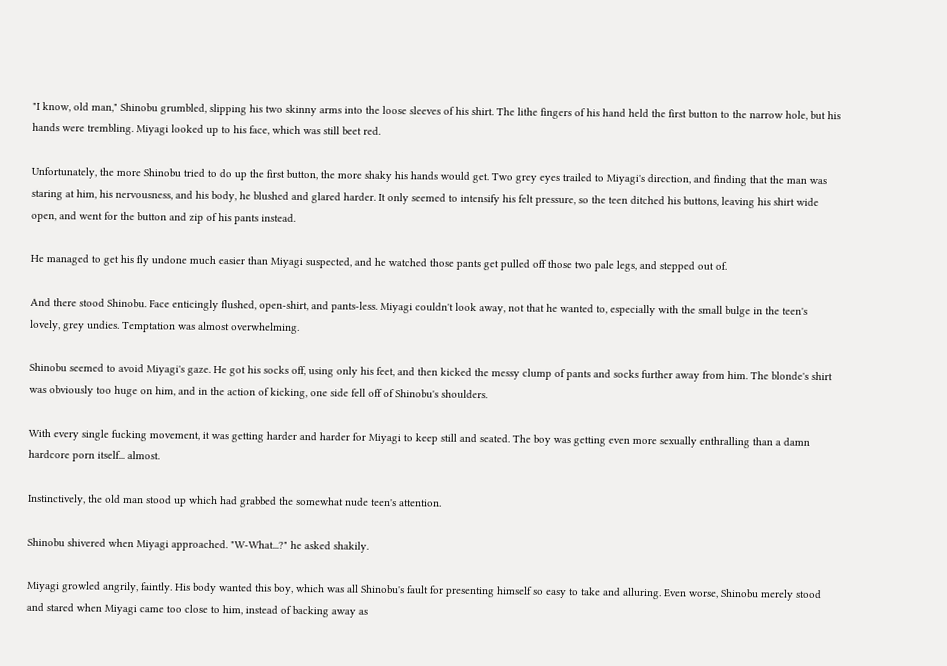"I know, old man," Shinobu grumbled, slipping his two skinny arms into the loose sleeves of his shirt. The lithe fingers of his hand held the first button to the narrow hole, but his hands were trembling. Miyagi looked up to his face, which was still beet red.

Unfortunately, the more Shinobu tried to do up the first button, the more shaky his hands would get. Two grey eyes trailed to Miyagi's direction, and finding that the man was staring at him, his nervousness, and his body, he blushed and glared harder. It only seemed to intensify his felt pressure, so the teen ditched his buttons, leaving his shirt wide open, and went for the button and zip of his pants instead.

He managed to get his fly undone much easier than Miyagi suspected, and he watched those pants get pulled off those two pale legs, and stepped out of.

And there stood Shinobu. Face enticingly flushed, open-shirt, and pants-less. Miyagi couldn't look away, not that he wanted to, especially with the small bulge in the teen's lovely, grey undies. Temptation was almost overwhelming.

Shinobu seemed to avoid Miyagi's gaze. He got his socks off, using only his feet, and then kicked the messy clump of pants and socks further away from him. The blonde's shirt was obviously too huge on him, and in the action of kicking, one side fell off of Shinobu's shoulders.

With every single fucking movement, it was getting harder and harder for Miyagi to keep still and seated. The boy was getting even more sexually enthralling than a damn hardcore porn itself... almost.

Instinctively, the old man stood up which had grabbed the somewhat nude teen's attention.

Shinobu shivered when Miyagi approached. "W-What...?" he asked shakily.

Miyagi growled angrily, faintly. His body wanted this boy, which was all Shinobu's fault for presenting himself so easy to take and alluring. Even worse, Shinobu merely stood and stared when Miyagi came too close to him, instead of backing away as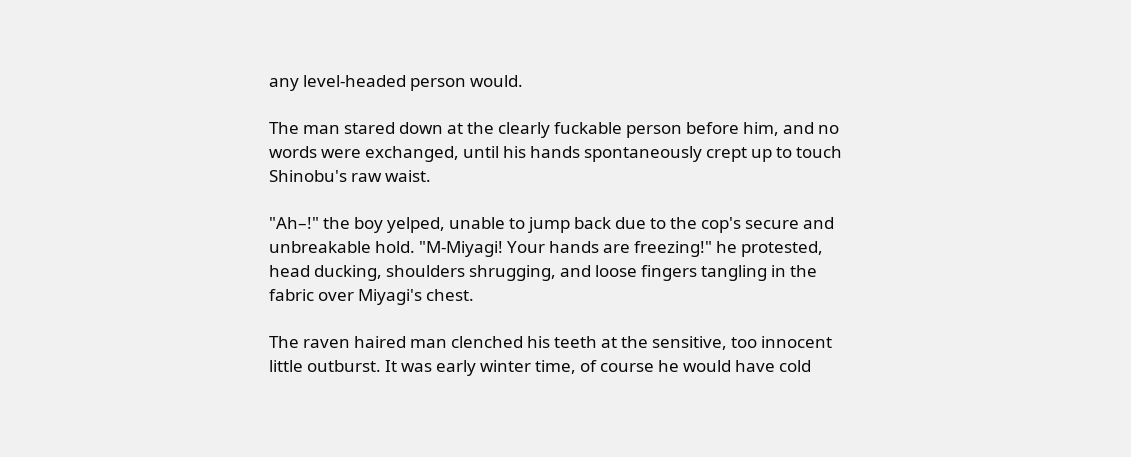any level-headed person would.

The man stared down at the clearly fuckable person before him, and no words were exchanged, until his hands spontaneously crept up to touch Shinobu's raw waist.

"Ah–!" the boy yelped, unable to jump back due to the cop's secure and unbreakable hold. "M-Miyagi! Your hands are freezing!" he protested, head ducking, shoulders shrugging, and loose fingers tangling in the fabric over Miyagi's chest.

The raven haired man clenched his teeth at the sensitive, too innocent little outburst. It was early winter time, of course he would have cold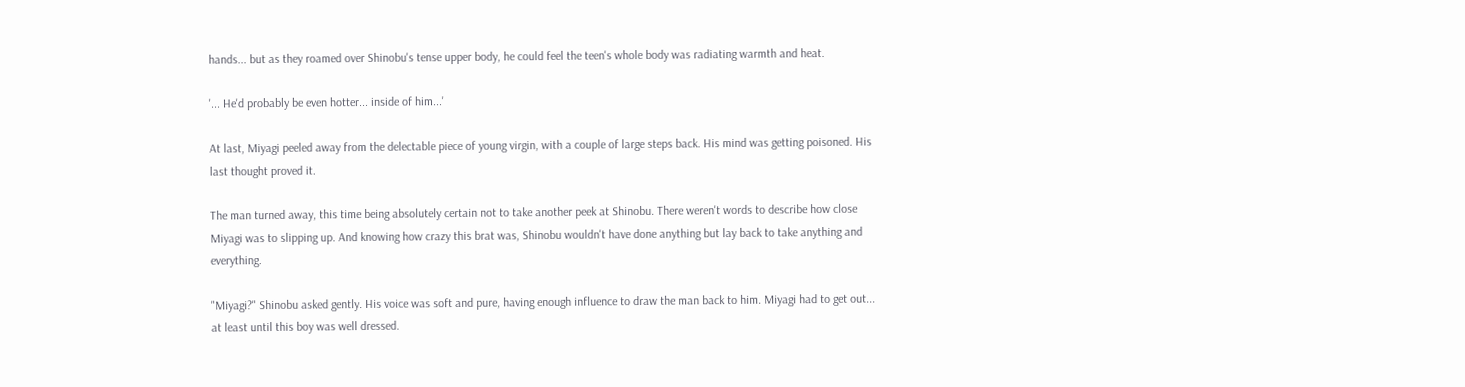hands... but as they roamed over Shinobu's tense upper body, he could feel the teen's whole body was radiating warmth and heat.

'... He'd probably be even hotter... inside of him...'

At last, Miyagi peeled away from the delectable piece of young virgin, with a couple of large steps back. His mind was getting poisoned. His last thought proved it.

The man turned away, this time being absolutely certain not to take another peek at Shinobu. There weren't words to describe how close Miyagi was to slipping up. And knowing how crazy this brat was, Shinobu wouldn't have done anything but lay back to take anything and everything.

"Miyagi?" Shinobu asked gently. His voice was soft and pure, having enough influence to draw the man back to him. Miyagi had to get out... at least until this boy was well dressed.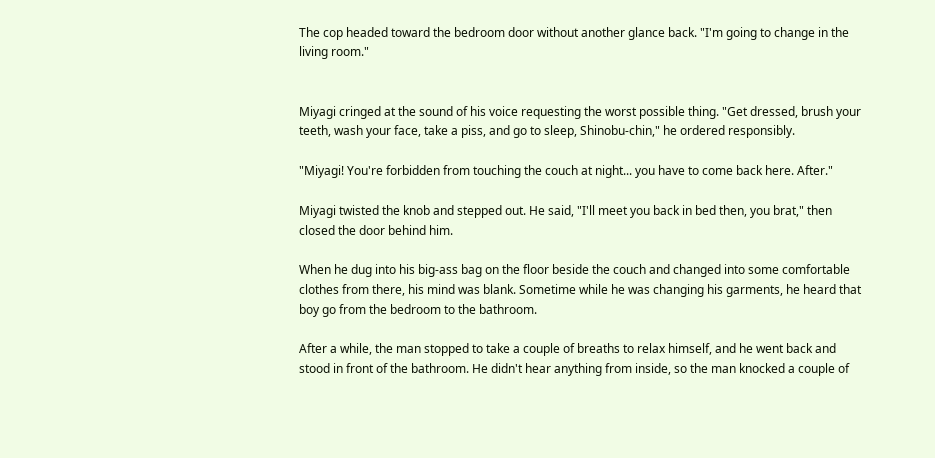The cop headed toward the bedroom door without another glance back. "I'm going to change in the living room."


Miyagi cringed at the sound of his voice requesting the worst possible thing. "Get dressed, brush your teeth, wash your face, take a piss, and go to sleep, Shinobu-chin," he ordered responsibly.

"Miyagi! You're forbidden from touching the couch at night... you have to come back here. After."

Miyagi twisted the knob and stepped out. He said, "I'll meet you back in bed then, you brat," then closed the door behind him.

When he dug into his big-ass bag on the floor beside the couch and changed into some comfortable clothes from there, his mind was blank. Sometime while he was changing his garments, he heard that boy go from the bedroom to the bathroom.

After a while, the man stopped to take a couple of breaths to relax himself, and he went back and stood in front of the bathroom. He didn't hear anything from inside, so the man knocked a couple of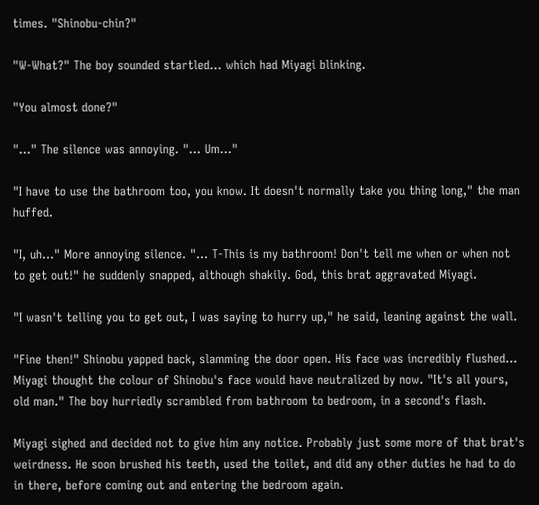times. "Shinobu-chin?"

"W-What?" The boy sounded startled... which had Miyagi blinking.

"You almost done?"

"..." The silence was annoying. "... Um..."

"I have to use the bathroom too, you know. It doesn't normally take you thing long," the man huffed.

"I, uh..." More annoying silence. "... T-This is my bathroom! Don't tell me when or when not to get out!" he suddenly snapped, although shakily. God, this brat aggravated Miyagi.

"I wasn't telling you to get out, I was saying to hurry up," he said, leaning against the wall.

"Fine then!" Shinobu yapped back, slamming the door open. His face was incredibly flushed... Miyagi thought the colour of Shinobu's face would have neutralized by now. "It's all yours, old man." The boy hurriedly scrambled from bathroom to bedroom, in a second's flash.

Miyagi sighed and decided not to give him any notice. Probably just some more of that brat's weirdness. He soon brushed his teeth, used the toilet, and did any other duties he had to do in there, before coming out and entering the bedroom again.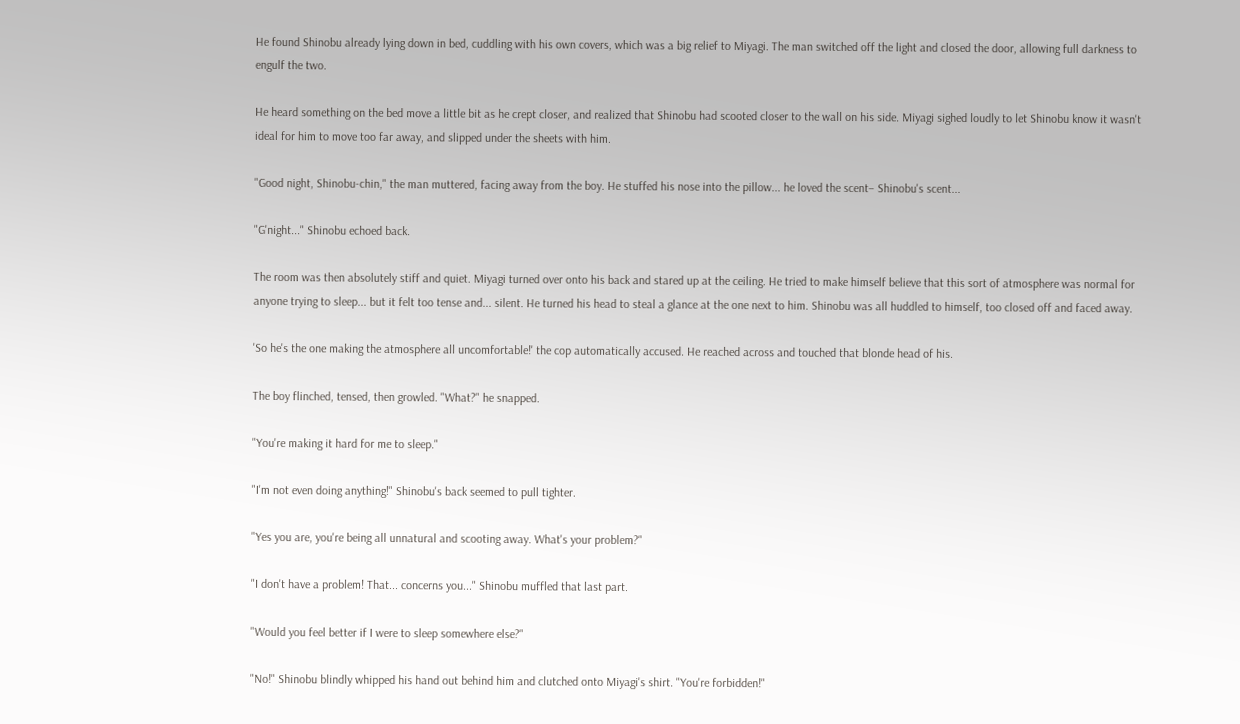He found Shinobu already lying down in bed, cuddling with his own covers, which was a big relief to Miyagi. The man switched off the light and closed the door, allowing full darkness to engulf the two.

He heard something on the bed move a little bit as he crept closer, and realized that Shinobu had scooted closer to the wall on his side. Miyagi sighed loudly to let Shinobu know it wasn't ideal for him to move too far away, and slipped under the sheets with him.

"Good night, Shinobu-chin," the man muttered, facing away from the boy. He stuffed his nose into the pillow... he loved the scent– Shinobu's scent...

"G'night..." Shinobu echoed back.

The room was then absolutely stiff and quiet. Miyagi turned over onto his back and stared up at the ceiling. He tried to make himself believe that this sort of atmosphere was normal for anyone trying to sleep... but it felt too tense and... silent. He turned his head to steal a glance at the one next to him. Shinobu was all huddled to himself, too closed off and faced away.

'So he's the one making the atmosphere all uncomfortable!' the cop automatically accused. He reached across and touched that blonde head of his.

The boy flinched, tensed, then growled. "What?" he snapped.

"You're making it hard for me to sleep."

"I'm not even doing anything!" Shinobu's back seemed to pull tighter.

"Yes you are, you're being all unnatural and scooting away. What's your problem?"

"I don't have a problem! That... concerns you..." Shinobu muffled that last part.

"Would you feel better if I were to sleep somewhere else?"

"No!" Shinobu blindly whipped his hand out behind him and clutched onto Miyagi's shirt. "You're forbidden!"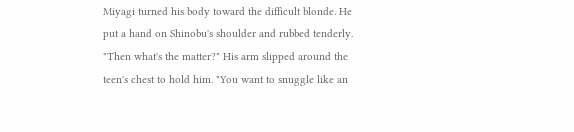Miyagi turned his body toward the difficult blonde. He put a hand on Shinobu's shoulder and rubbed tenderly. "Then what's the matter?" His arm slipped around the teen's chest to hold him. "You want to snuggle like an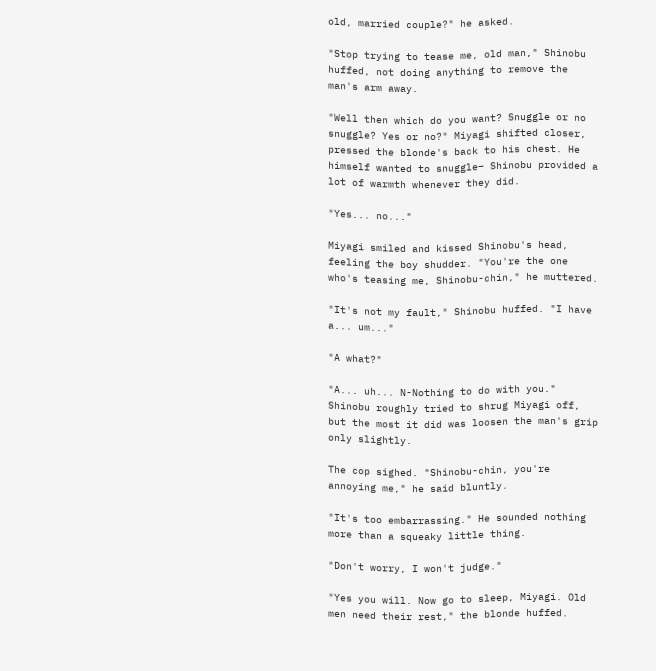old, married couple?" he asked.

"Stop trying to tease me, old man," Shinobu huffed, not doing anything to remove the man's arm away.

"Well then which do you want? Snuggle or no snuggle? Yes or no?" Miyagi shifted closer, pressed the blonde's back to his chest. He himself wanted to snuggle– Shinobu provided a lot of warmth whenever they did.

"Yes... no..."

Miyagi smiled and kissed Shinobu's head, feeling the boy shudder. "You're the one who's teasing me, Shinobu-chin," he muttered.

"It's not my fault," Shinobu huffed. "I have a... um..."

"A what?"

"A... uh... N-Nothing to do with you." Shinobu roughly tried to shrug Miyagi off, but the most it did was loosen the man's grip only slightly.

The cop sighed. "Shinobu-chin, you're annoying me," he said bluntly.

"It's too embarrassing." He sounded nothing more than a squeaky little thing.

"Don't worry, I won't judge."

"Yes you will. Now go to sleep, Miyagi. Old men need their rest," the blonde huffed.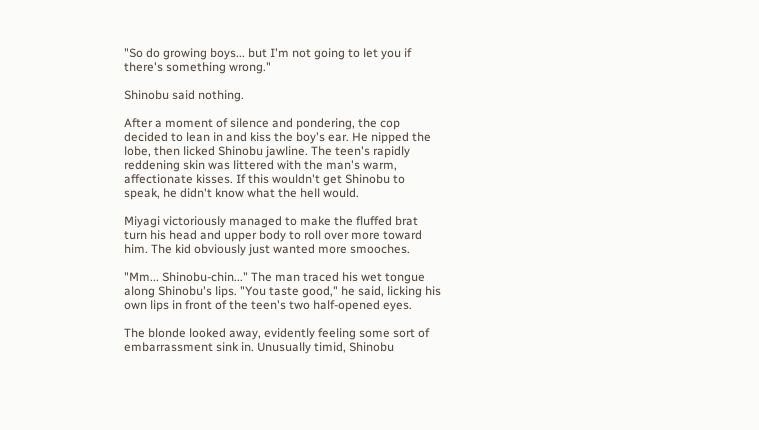"So do growing boys... but I'm not going to let you if there's something wrong."

Shinobu said nothing.

After a moment of silence and pondering, the cop decided to lean in and kiss the boy's ear. He nipped the lobe, then licked Shinobu jawline. The teen's rapidly reddening skin was littered with the man's warm, affectionate kisses. If this wouldn't get Shinobu to speak, he didn't know what the hell would.

Miyagi victoriously managed to make the fluffed brat turn his head and upper body to roll over more toward him. The kid obviously just wanted more smooches.

"Mm... Shinobu-chin..." The man traced his wet tongue along Shinobu's lips. "You taste good," he said, licking his own lips in front of the teen's two half-opened eyes.

The blonde looked away, evidently feeling some sort of embarrassment sink in. Unusually timid, Shinobu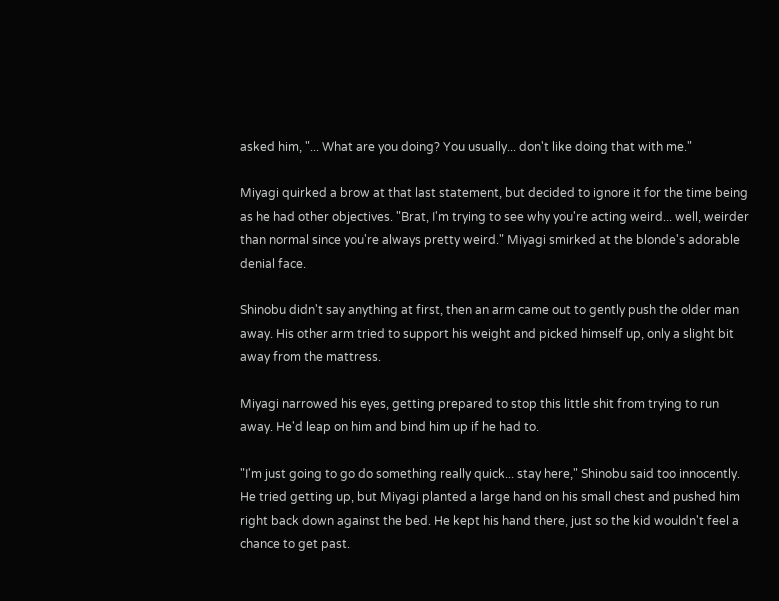asked him, "... What are you doing? You usually... don't like doing that with me."

Miyagi quirked a brow at that last statement, but decided to ignore it for the time being as he had other objectives. "Brat, I'm trying to see why you're acting weird... well, weirder than normal since you're always pretty weird." Miyagi smirked at the blonde's adorable denial face.

Shinobu didn't say anything at first, then an arm came out to gently push the older man away. His other arm tried to support his weight and picked himself up, only a slight bit away from the mattress.

Miyagi narrowed his eyes, getting prepared to stop this little shit from trying to run away. He'd leap on him and bind him up if he had to.

"I'm just going to go do something really quick... stay here," Shinobu said too innocently. He tried getting up, but Miyagi planted a large hand on his small chest and pushed him right back down against the bed. He kept his hand there, just so the kid wouldn't feel a chance to get past.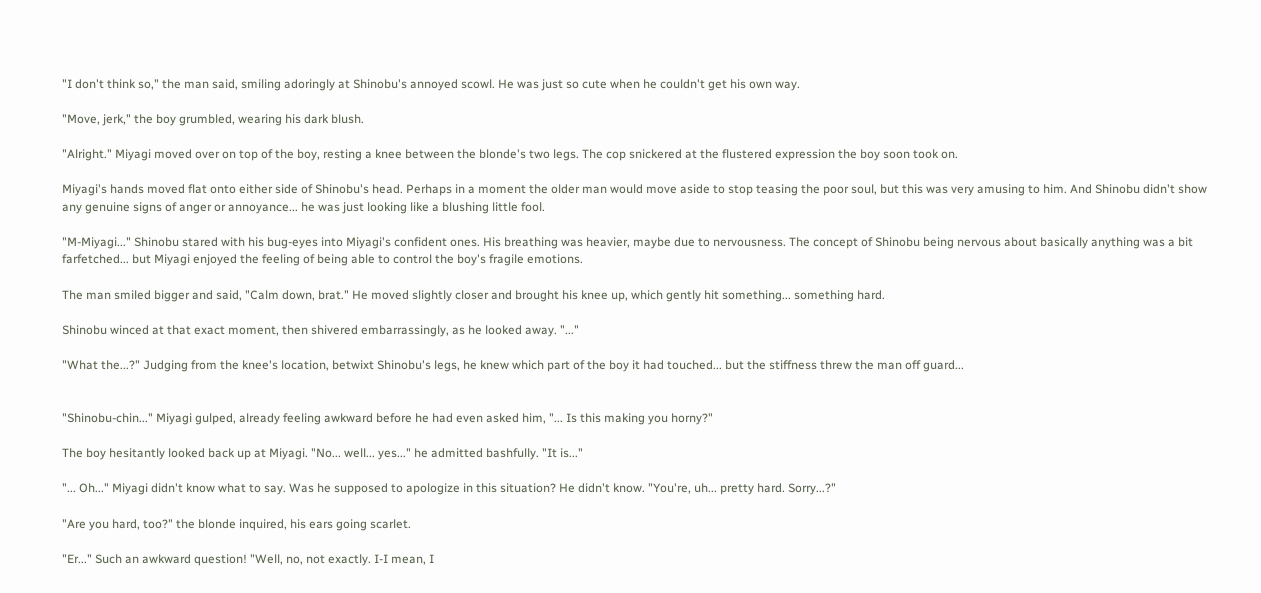"I don't think so," the man said, smiling adoringly at Shinobu's annoyed scowl. He was just so cute when he couldn't get his own way.

"Move, jerk," the boy grumbled, wearing his dark blush.

"Alright." Miyagi moved over on top of the boy, resting a knee between the blonde's two legs. The cop snickered at the flustered expression the boy soon took on.

Miyagi's hands moved flat onto either side of Shinobu's head. Perhaps in a moment the older man would move aside to stop teasing the poor soul, but this was very amusing to him. And Shinobu didn't show any genuine signs of anger or annoyance... he was just looking like a blushing little fool.

"M-Miyagi..." Shinobu stared with his bug-eyes into Miyagi's confident ones. His breathing was heavier, maybe due to nervousness. The concept of Shinobu being nervous about basically anything was a bit farfetched... but Miyagi enjoyed the feeling of being able to control the boy's fragile emotions.

The man smiled bigger and said, "Calm down, brat." He moved slightly closer and brought his knee up, which gently hit something... something hard.

Shinobu winced at that exact moment, then shivered embarrassingly, as he looked away. "..."

"What the...?" Judging from the knee's location, betwixt Shinobu's legs, he knew which part of the boy it had touched... but the stiffness threw the man off guard...


"Shinobu-chin..." Miyagi gulped, already feeling awkward before he had even asked him, "... Is this making you horny?"

The boy hesitantly looked back up at Miyagi. "No... well... yes..." he admitted bashfully. "It is..."

"... Oh..." Miyagi didn't know what to say. Was he supposed to apologize in this situation? He didn't know. "You're, uh... pretty hard. Sorry...?"

"Are you hard, too?" the blonde inquired, his ears going scarlet.

"Er..." Such an awkward question! "Well, no, not exactly. I-I mean, I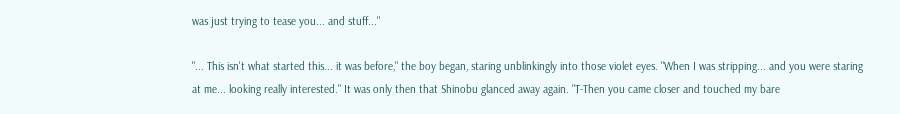was just trying to tease you... and stuff..."

"... This isn't what started this... it was before," the boy began, staring unblinkingly into those violet eyes. "When I was stripping... and you were staring at me... looking really interested." It was only then that Shinobu glanced away again. "T-Then you came closer and touched my bare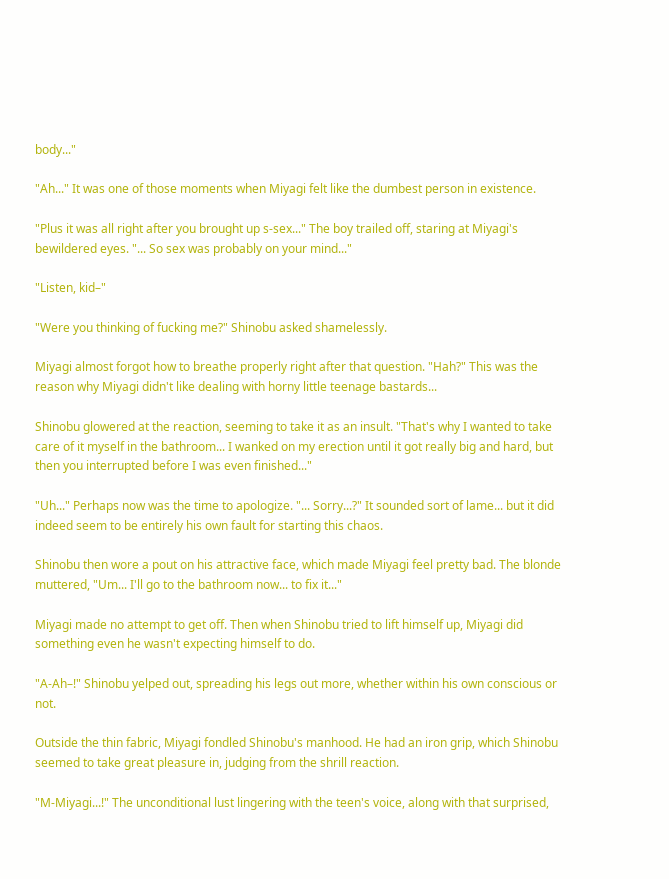body..."

"Ah..." It was one of those moments when Miyagi felt like the dumbest person in existence.

"Plus it was all right after you brought up s-sex..." The boy trailed off, staring at Miyagi's bewildered eyes. "... So sex was probably on your mind..."

"Listen, kid–"

"Were you thinking of fucking me?" Shinobu asked shamelessly.

Miyagi almost forgot how to breathe properly right after that question. "Hah?" This was the reason why Miyagi didn't like dealing with horny little teenage bastards...

Shinobu glowered at the reaction, seeming to take it as an insult. "That's why I wanted to take care of it myself in the bathroom... I wanked on my erection until it got really big and hard, but then you interrupted before I was even finished..."

"Uh..." Perhaps now was the time to apologize. "... Sorry...?" It sounded sort of lame... but it did indeed seem to be entirely his own fault for starting this chaos.

Shinobu then wore a pout on his attractive face, which made Miyagi feel pretty bad. The blonde muttered, "Um... I'll go to the bathroom now... to fix it..."

Miyagi made no attempt to get off. Then when Shinobu tried to lift himself up, Miyagi did something even he wasn't expecting himself to do.

"A-Ah–!" Shinobu yelped out, spreading his legs out more, whether within his own conscious or not.

Outside the thin fabric, Miyagi fondled Shinobu's manhood. He had an iron grip, which Shinobu seemed to take great pleasure in, judging from the shrill reaction.

"M-Miyagi...!" The unconditional lust lingering with the teen's voice, along with that surprised,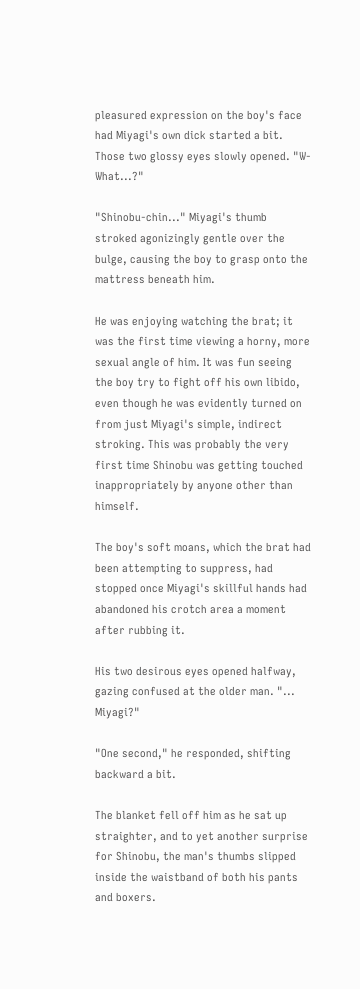pleasured expression on the boy's face had Miyagi's own dick started a bit. Those two glossy eyes slowly opened. "W-What...?"

"Shinobu-chin..." Miyagi's thumb stroked agonizingly gentle over the bulge, causing the boy to grasp onto the mattress beneath him.

He was enjoying watching the brat; it was the first time viewing a horny, more sexual angle of him. It was fun seeing the boy try to fight off his own libido, even though he was evidently turned on from just Miyagi's simple, indirect stroking. This was probably the very first time Shinobu was getting touched inappropriately by anyone other than himself.

The boy's soft moans, which the brat had been attempting to suppress, had stopped once Miyagi's skillful hands had abandoned his crotch area a moment after rubbing it.

His two desirous eyes opened halfway, gazing confused at the older man. "... Miyagi?"

"One second," he responded, shifting backward a bit.

The blanket fell off him as he sat up straighter, and to yet another surprise for Shinobu, the man's thumbs slipped inside the waistband of both his pants and boxers.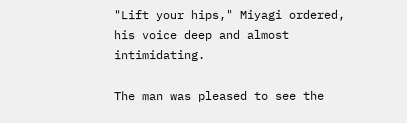"Lift your hips," Miyagi ordered, his voice deep and almost intimidating.

The man was pleased to see the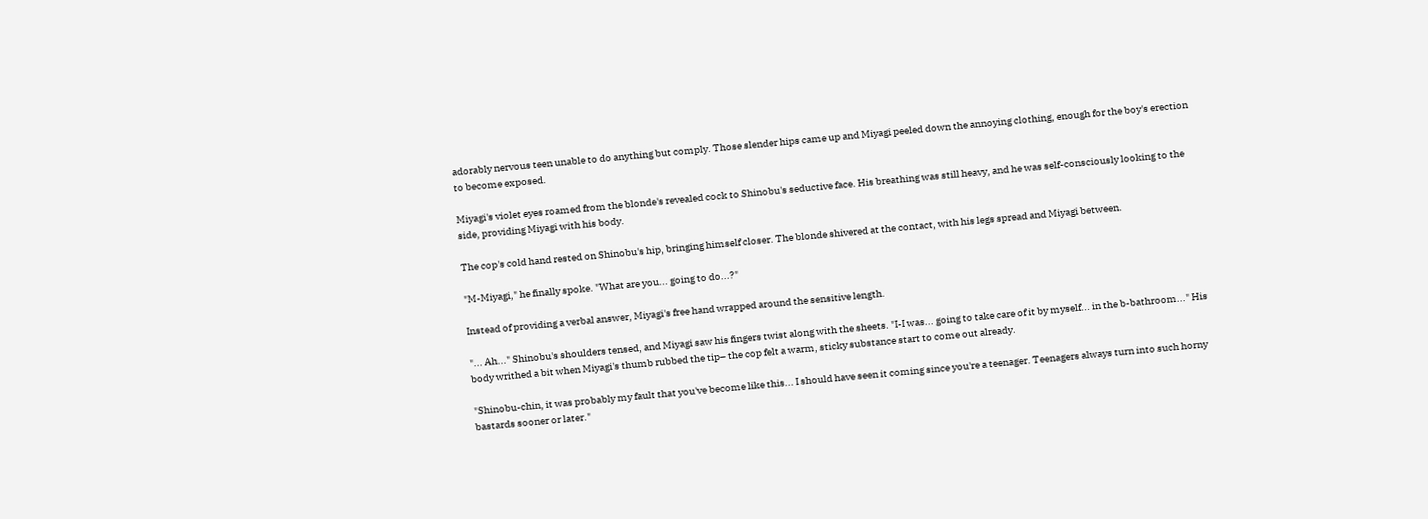adorably nervous teen unable to do anything but comply. Those slender hips came up and Miyagi peeled down the annoying clothing, enough for the boy's erection to become exposed.

Miyagi's violet eyes roamed from the blonde's revealed cock to Shinobu's seductive face. His breathing was still heavy, and he was self-consciously looking to the side, providing Miyagi with his body.

The cop's cold hand rested on Shinobu's hip, bringing himself closer. The blonde shivered at the contact, with his legs spread and Miyagi between.

"M-Miyagi," he finally spoke. "What are you... going to do...?"

Instead of providing a verbal answer, Miyagi's free hand wrapped around the sensitive length.

"... Ah..." Shinobu's shoulders tensed, and Miyagi saw his fingers twist along with the sheets. "I-I was... going to take care of it by myself... in the b-bathroom..." His body writhed a bit when Miyagi's thumb rubbed the tip– the cop felt a warm, sticky substance start to come out already.

"Shinobu-chin, it was probably my fault that you've become like this... I should have seen it coming since you're a teenager. Teenagers always turn into such horny bastards sooner or later."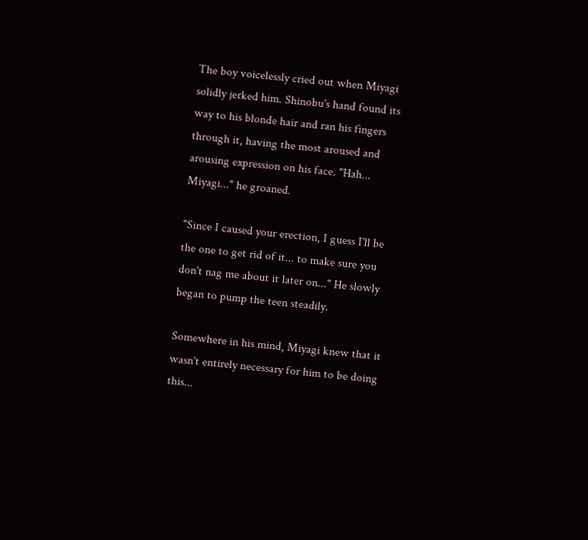The boy voicelessly cried out when Miyagi solidly jerked him. Shinobu's hand found its way to his blonde hair and ran his fingers through it, having the most aroused and arousing expression on his face. "Hah... Miyagi..." he groaned.

"Since I caused your erection, I guess I'll be the one to get rid of it... to make sure you don't nag me about it later on..." He slowly began to pump the teen steadily.

Somewhere in his mind, Miyagi knew that it wasn't entirely necessary for him to be doing this...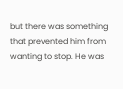but there was something that prevented him from wanting to stop. He was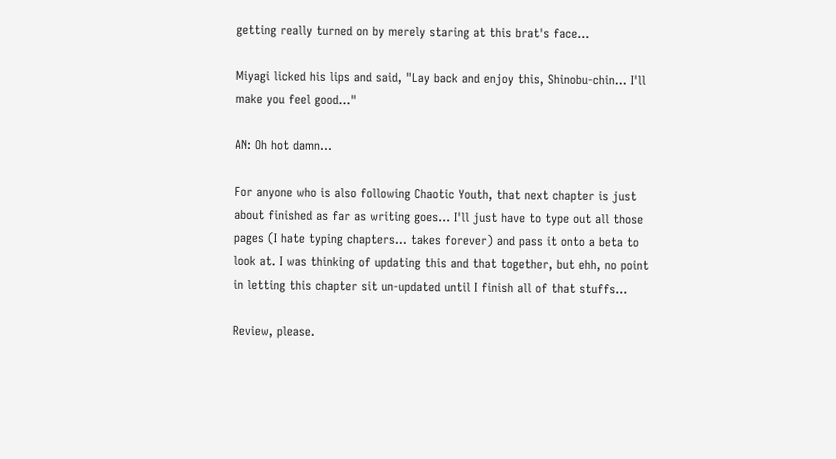getting really turned on by merely staring at this brat's face...

Miyagi licked his lips and said, "Lay back and enjoy this, Shinobu-chin... I'll make you feel good..."

AN: Oh hot damn...

For anyone who is also following Chaotic Youth, that next chapter is just about finished as far as writing goes... I'll just have to type out all those pages (I hate typing chapters... takes forever) and pass it onto a beta to look at. I was thinking of updating this and that together, but ehh, no point in letting this chapter sit un-updated until I finish all of that stuffs...

Review, please.